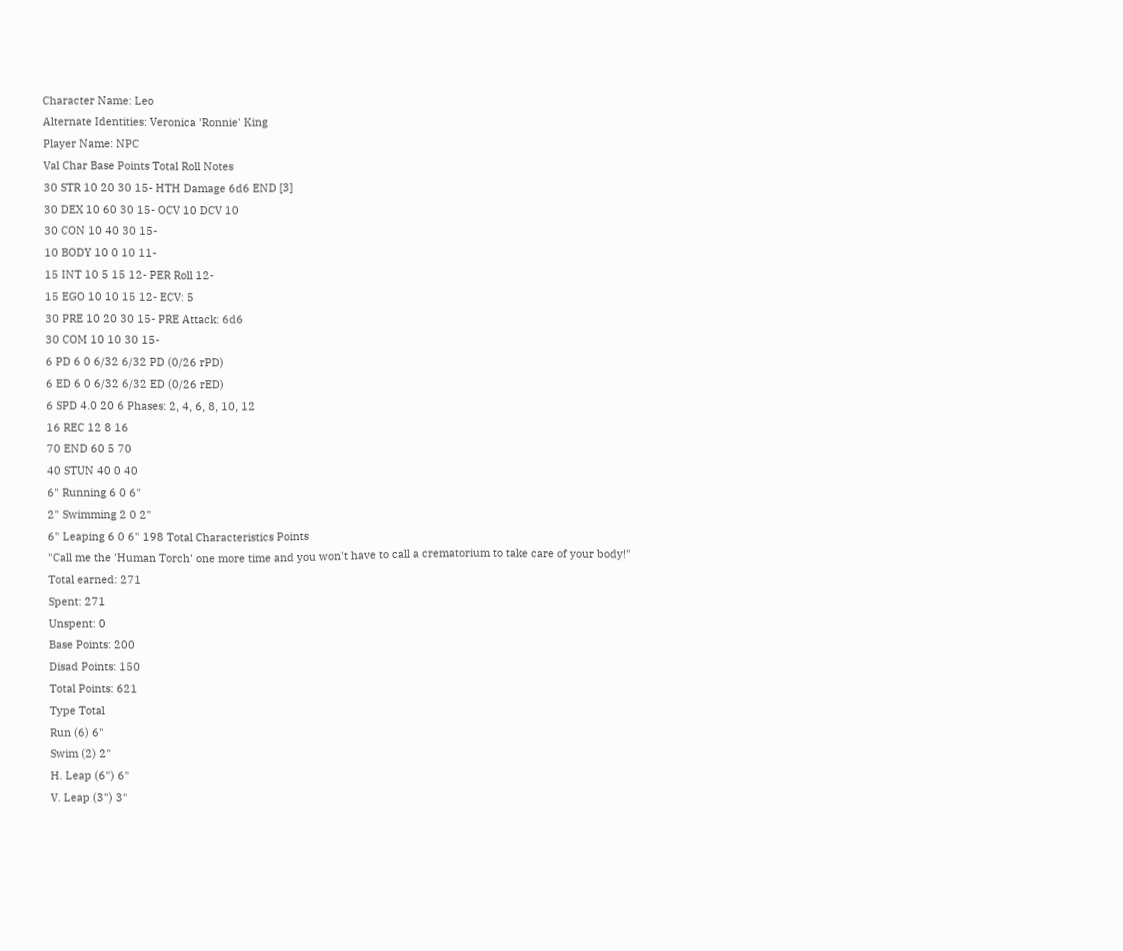Character Name: Leo
Alternate Identities: Veronica 'Ronnie' King
Player Name: NPC
Val Char Base Points Total Roll Notes
30 STR 10 20 30 15- HTH Damage 6d6 END [3]
30 DEX 10 60 30 15- OCV 10 DCV 10
30 CON 10 40 30 15-
10 BODY 10 0 10 11-
15 INT 10 5 15 12- PER Roll 12-
15 EGO 10 10 15 12- ECV: 5
30 PRE 10 20 30 15- PRE Attack: 6d6
30 COM 10 10 30 15-
6 PD 6 0 6/32 6/32 PD (0/26 rPD)
6 ED 6 0 6/32 6/32 ED (0/26 rED)
6 SPD 4.0 20 6 Phases: 2, 4, 6, 8, 10, 12
16 REC 12 8 16
70 END 60 5 70
40 STUN 40 0 40
6" Running 6 0 6"
2" Swimming 2 0 2"
6" Leaping 6 0 6" 198 Total Characteristics Points
"Call me the 'Human Torch' one more time and you won't have to call a crematorium to take care of your body!"
Total earned: 271
Spent: 271
Unspent: 0
Base Points: 200
Disad Points: 150
Total Points: 621
Type Total
Run (6) 6"
Swim (2) 2"
H. Leap (6") 6"
V. Leap (3") 3"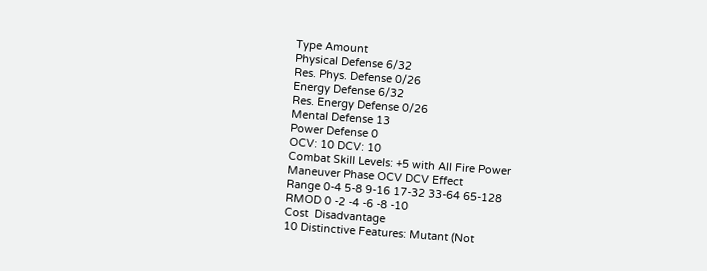Type Amount
Physical Defense 6/32
Res. Phys. Defense 0/26
Energy Defense 6/32
Res. Energy Defense 0/26
Mental Defense 13
Power Defense 0
OCV: 10 DCV: 10
Combat Skill Levels: +5 with All Fire Power
Maneuver Phase OCV DCV Effect
Range 0-4 5-8 9-16 17-32 33-64 65-128
RMOD 0 -2 -4 -6 -8 -10
Cost  Disadvantage
10 Distinctive Features: Mutant (Not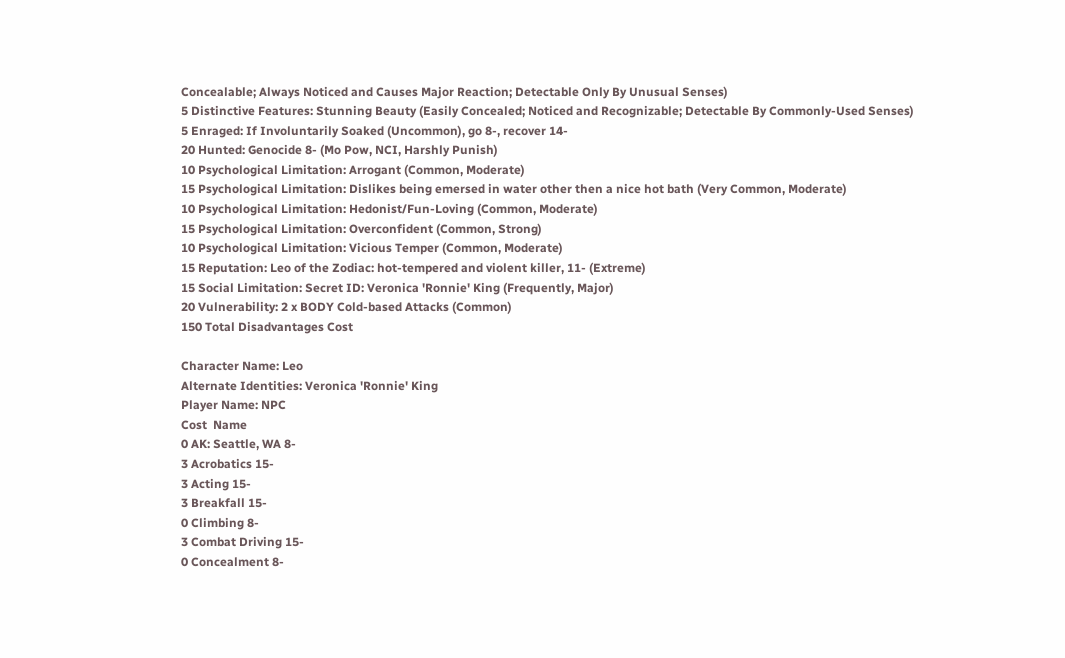Concealable; Always Noticed and Causes Major Reaction; Detectable Only By Unusual Senses)
5 Distinctive Features: Stunning Beauty (Easily Concealed; Noticed and Recognizable; Detectable By Commonly-Used Senses)
5 Enraged: If Involuntarily Soaked (Uncommon), go 8-, recover 14-
20 Hunted: Genocide 8- (Mo Pow, NCI, Harshly Punish)
10 Psychological Limitation: Arrogant (Common, Moderate)
15 Psychological Limitation: Dislikes being emersed in water other then a nice hot bath (Very Common, Moderate)
10 Psychological Limitation: Hedonist/Fun-Loving (Common, Moderate)
15 Psychological Limitation: Overconfident (Common, Strong)
10 Psychological Limitation: Vicious Temper (Common, Moderate)
15 Reputation: Leo of the Zodiac: hot-tempered and violent killer, 11- (Extreme)
15 Social Limitation: Secret ID: Veronica 'Ronnie' King (Frequently, Major)
20 Vulnerability: 2 x BODY Cold-based Attacks (Common)
150 Total Disadvantages Cost

Character Name: Leo
Alternate Identities: Veronica 'Ronnie' King
Player Name: NPC
Cost  Name
0 AK: Seattle, WA 8-
3 Acrobatics 15-
3 Acting 15-
3 Breakfall 15-
0 Climbing 8-
3 Combat Driving 15-
0 Concealment 8-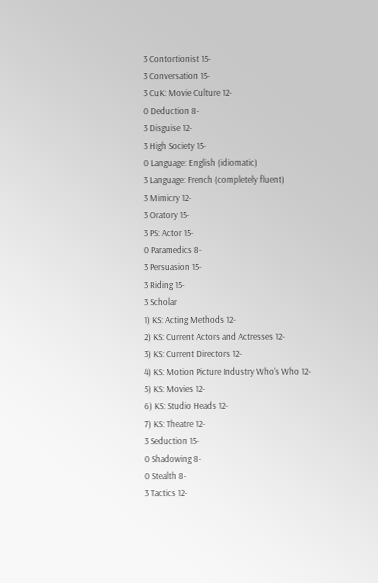3 Contortionist 15-
3 Conversation 15-
3 CuK: Movie Culture 12-
0 Deduction 8-
3 Disguise 12-
3 High Society 15-
0 Language: English (idiomatic)
3 Language: French (completely fluent)
3 Mimicry 12-
3 Oratory 15-
3 PS: Actor 15-
0 Paramedics 8-
3 Persuasion 15-
3 Riding 15-
3 Scholar
1) KS: Acting Methods 12-
2) KS: Current Actors and Actresses 12-
3) KS: Current Directors 12-
4) KS: Motion Picture Industry Who's Who 12-
5) KS: Movies 12-
6) KS: Studio Heads 12-
7) KS: Theatre 12-
3 Seduction 15-
0 Shadowing 8-
0 Stealth 8-
3 Tactics 12-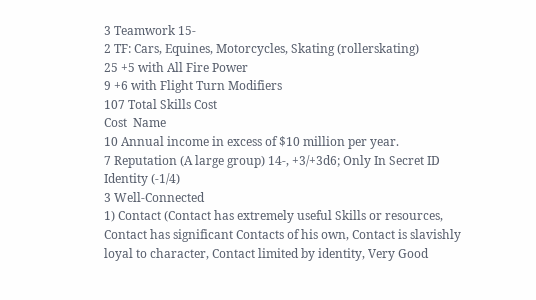3 Teamwork 15-
2 TF: Cars, Equines, Motorcycles, Skating (rollerskating)
25 +5 with All Fire Power
9 +6 with Flight Turn Modifiers
107 Total Skills Cost
Cost  Name
10 Annual income in excess of $10 million per year.
7 Reputation (A large group) 14-, +3/+3d6; Only In Secret ID Identity (-1/4)
3 Well-Connected
1) Contact (Contact has extremely useful Skills or resources, Contact has significant Contacts of his own, Contact is slavishly loyal to character, Contact limited by identity, Very Good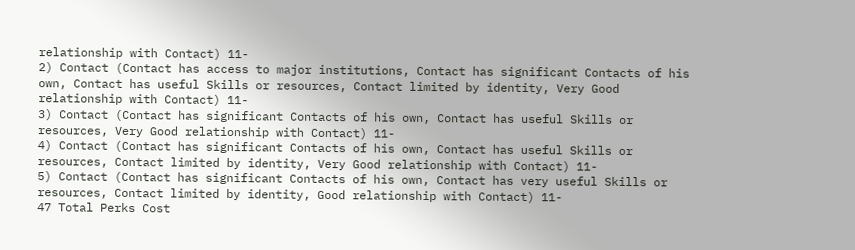relationship with Contact) 11-
2) Contact (Contact has access to major institutions, Contact has significant Contacts of his own, Contact has useful Skills or resources, Contact limited by identity, Very Good relationship with Contact) 11-
3) Contact (Contact has significant Contacts of his own, Contact has useful Skills or resources, Very Good relationship with Contact) 11-
4) Contact (Contact has significant Contacts of his own, Contact has useful Skills or resources, Contact limited by identity, Very Good relationship with Contact) 11-
5) Contact (Contact has significant Contacts of his own, Contact has very useful Skills or resources, Contact limited by identity, Good relationship with Contact) 11-
47 Total Perks Cost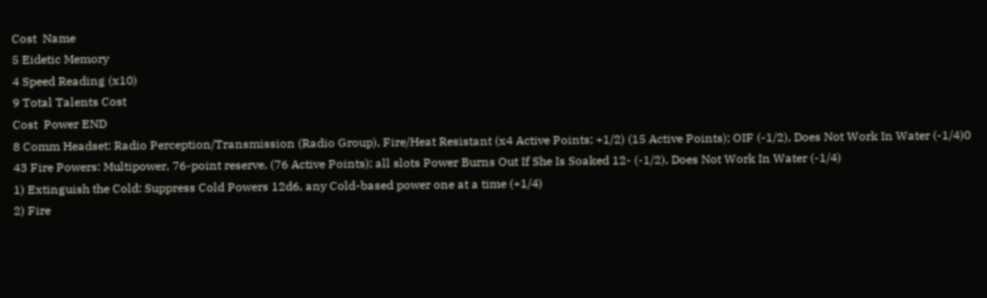Cost  Name
5 Eidetic Memory
4 Speed Reading (x10)
9 Total Talents Cost
Cost  Power END
8 Comm Headset: Radio Perception/Transmission (Radio Group), Fire/Heat Resistant (x4 Active Points; +1/2) (15 Active Points); OIF (-1/2), Does Not Work In Water (-1/4)0
43 Fire Powers: Multipower, 76-point reserve, (76 Active Points); all slots Power Burns Out If She Is Soaked 12- (-1/2), Does Not Work In Water (-1/4)
1) Extinguish the Cold: Suppress Cold Powers 12d6, any Cold-based power one at a time (+1/4)
2) Fire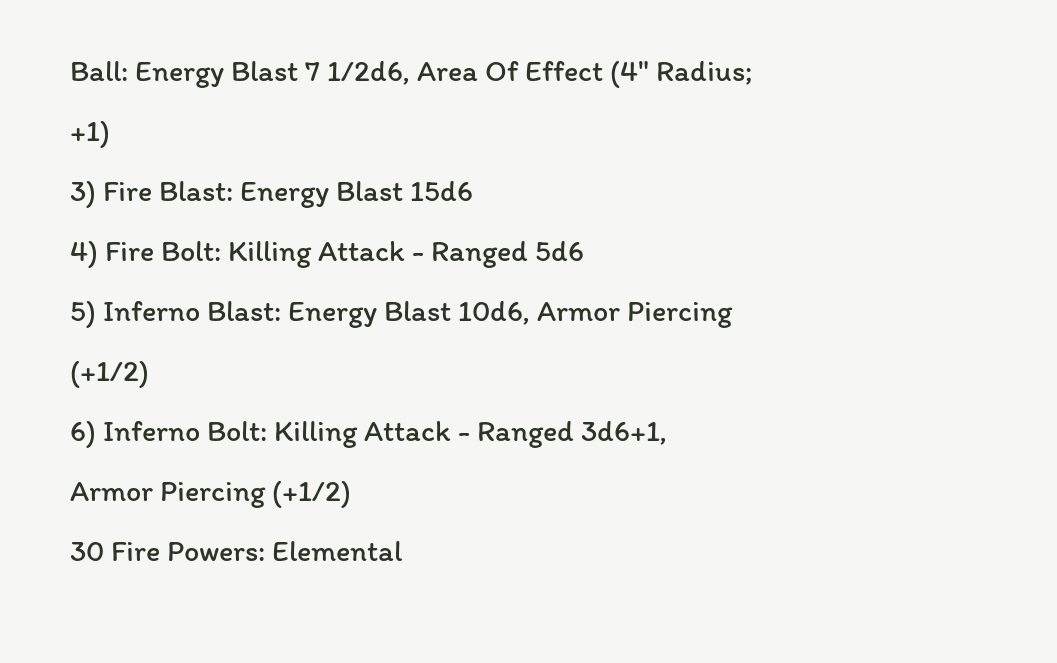Ball: Energy Blast 7 1/2d6, Area Of Effect (4" Radius; +1)
3) Fire Blast: Energy Blast 15d6
4) Fire Bolt: Killing Attack - Ranged 5d6
5) Inferno Blast: Energy Blast 10d6, Armor Piercing (+1/2)
6) Inferno Bolt: Killing Attack - Ranged 3d6+1, Armor Piercing (+1/2)
30 Fire Powers: Elemental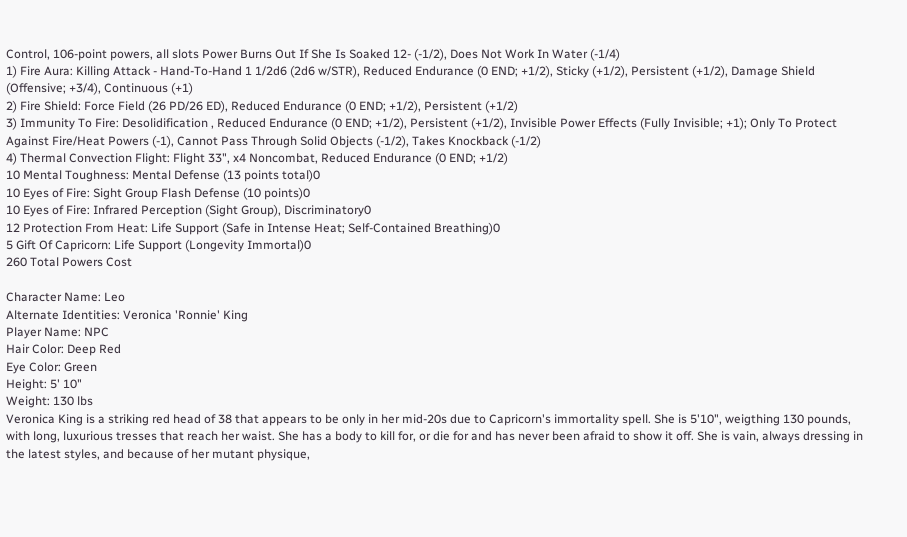Control, 106-point powers, all slots Power Burns Out If She Is Soaked 12- (-1/2), Does Not Work In Water (-1/4)
1) Fire Aura: Killing Attack - Hand-To-Hand 1 1/2d6 (2d6 w/STR), Reduced Endurance (0 END; +1/2), Sticky (+1/2), Persistent (+1/2), Damage Shield (Offensive; +3/4), Continuous (+1)
2) Fire Shield: Force Field (26 PD/26 ED), Reduced Endurance (0 END; +1/2), Persistent (+1/2)
3) Immunity To Fire: Desolidification , Reduced Endurance (0 END; +1/2), Persistent (+1/2), Invisible Power Effects (Fully Invisible; +1); Only To Protect Against Fire/Heat Powers (-1), Cannot Pass Through Solid Objects (-1/2), Takes Knockback (-1/2)
4) Thermal Convection Flight: Flight 33", x4 Noncombat, Reduced Endurance (0 END; +1/2)
10 Mental Toughness: Mental Defense (13 points total)0
10 Eyes of Fire: Sight Group Flash Defense (10 points)0
10 Eyes of Fire: Infrared Perception (Sight Group), Discriminatory0
12 Protection From Heat: Life Support (Safe in Intense Heat; Self-Contained Breathing)0
5 Gift Of Capricorn: Life Support (Longevity Immortal)0
260 Total Powers Cost

Character Name: Leo
Alternate Identities: Veronica 'Ronnie' King
Player Name: NPC
Hair Color: Deep Red
Eye Color: Green
Height: 5' 10"
Weight: 130 lbs
Veronica King is a striking red head of 38 that appears to be only in her mid-20s due to Capricorn's immortality spell. She is 5'10", weigthing 130 pounds, with long, luxurious tresses that reach her waist. She has a body to kill for, or die for and has never been afraid to show it off. She is vain, always dressing in the latest styles, and because of her mutant physique,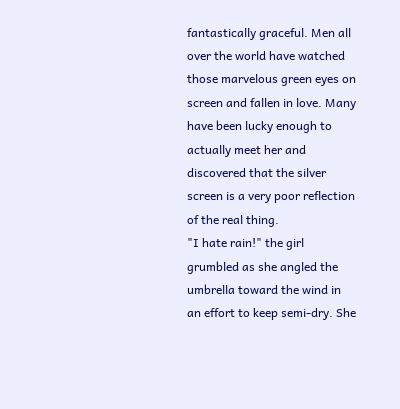fantastically graceful. Men all over the world have watched those marvelous green eyes on screen and fallen in love. Many have been lucky enough to actually meet her and discovered that the silver screen is a very poor reflection of the real thing.
"I hate rain!" the girl grumbled as she angled the umbrella toward the wind in an effort to keep semi-dry. She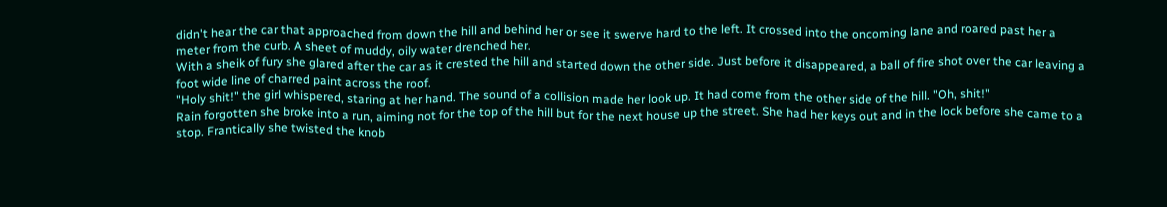didn't hear the car that approached from down the hill and behind her or see it swerve hard to the left. It crossed into the oncoming lane and roared past her a meter from the curb. A sheet of muddy, oily water drenched her.
With a sheik of fury she glared after the car as it crested the hill and started down the other side. Just before it disappeared, a ball of fire shot over the car leaving a foot wide line of charred paint across the roof.
"Holy shit!" the girl whispered, staring at her hand. The sound of a collision made her look up. It had come from the other side of the hill. "Oh, shit!"
Rain forgotten she broke into a run, aiming not for the top of the hill but for the next house up the street. She had her keys out and in the lock before she came to a stop. Frantically she twisted the knob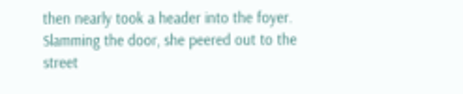then nearly took a header into the foyer. Slamming the door, she peered out to the street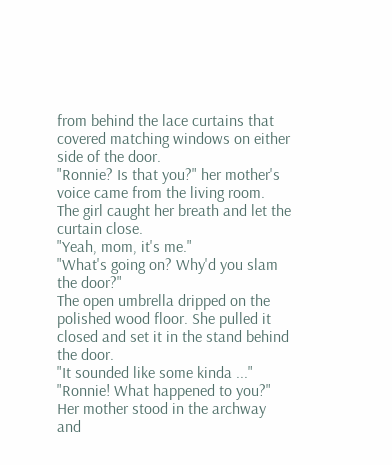from behind the lace curtains that covered matching windows on either side of the door.
"Ronnie? Is that you?" her mother's voice came from the living room.
The girl caught her breath and let the curtain close.
"Yeah, mom, it's me."
"What's going on? Why'd you slam the door?"
The open umbrella dripped on the polished wood floor. She pulled it closed and set it in the stand behind the door.
"It sounded like some kinda ..."
"Ronnie! What happened to you?" Her mother stood in the archway and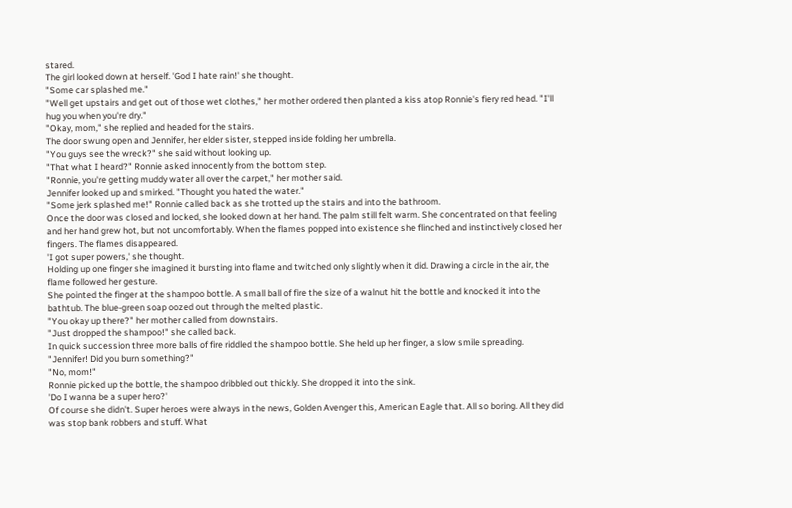stared.
The girl looked down at herself. 'God I hate rain!' she thought.
"Some car splashed me."
"Well get upstairs and get out of those wet clothes," her mother ordered then planted a kiss atop Ronnie's fiery red head. "I'll hug you when you're dry."
"Okay, mom," she replied and headed for the stairs.
The door swung open and Jennifer, her elder sister, stepped inside folding her umbrella.
"You guys see the wreck?" she said without looking up.
"That what I heard?" Ronnie asked innocently from the bottom step.
"Ronnie, you're getting muddy water all over the carpet," her mother said.
Jennifer looked up and smirked. "Thought you hated the water."
"Some jerk splashed me!" Ronnie called back as she trotted up the stairs and into the bathroom.
Once the door was closed and locked, she looked down at her hand. The palm still felt warm. She concentrated on that feeling and her hand grew hot, but not uncomfortably. When the flames popped into existence she flinched and instinctively closed her fingers. The flames disappeared.
'I got super powers,' she thought.
Holding up one finger she imagined it bursting into flame and twitched only slightly when it did. Drawing a circle in the air, the flame followed her gesture.
She pointed the finger at the shampoo bottle. A small ball of fire the size of a walnut hit the bottle and knocked it into the bathtub. The blue-green soap oozed out through the melted plastic.
"You okay up there?" her mother called from downstairs.
"Just dropped the shampoo!" she called back.
In quick succession three more balls of fire riddled the shampoo bottle. She held up her finger, a slow smile spreading.
"Jennifer! Did you burn something?"
"No, mom!"
Ronnie picked up the bottle, the shampoo dribbled out thickly. She dropped it into the sink.
'Do I wanna be a super hero?'
Of course she didn't. Super heroes were always in the news, Golden Avenger this, American Eagle that. All so boring. All they did was stop bank robbers and stuff. What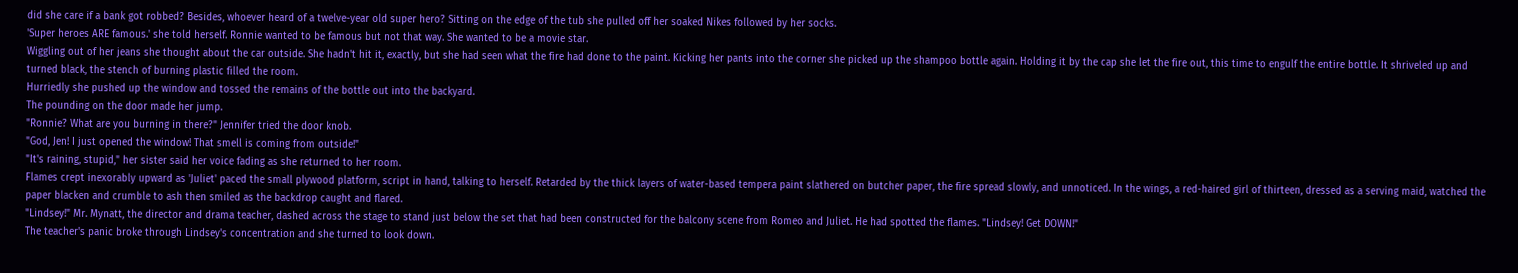did she care if a bank got robbed? Besides, whoever heard of a twelve-year old super hero? Sitting on the edge of the tub she pulled off her soaked Nikes followed by her socks.
'Super heroes ARE famous.' she told herself. Ronnie wanted to be famous but not that way. She wanted to be a movie star.
Wiggling out of her jeans she thought about the car outside. She hadn't hit it, exactly, but she had seen what the fire had done to the paint. Kicking her pants into the corner she picked up the shampoo bottle again. Holding it by the cap she let the fire out, this time to engulf the entire bottle. It shriveled up and turned black, the stench of burning plastic filled the room.
Hurriedly she pushed up the window and tossed the remains of the bottle out into the backyard.
The pounding on the door made her jump.
"Ronnie? What are you burning in there?" Jennifer tried the door knob.
"God, Jen! I just opened the window! That smell is coming from outside!"
"It's raining, stupid," her sister said her voice fading as she returned to her room.
Flames crept inexorably upward as 'Juliet' paced the small plywood platform, script in hand, talking to herself. Retarded by the thick layers of water-based tempera paint slathered on butcher paper, the fire spread slowly, and unnoticed. In the wings, a red-haired girl of thirteen, dressed as a serving maid, watched the paper blacken and crumble to ash then smiled as the backdrop caught and flared.
"Lindsey!" Mr. Mynatt, the director and drama teacher, dashed across the stage to stand just below the set that had been constructed for the balcony scene from Romeo and Juliet. He had spotted the flames. "Lindsey! Get DOWN!"
The teacher's panic broke through Lindsey's concentration and she turned to look down.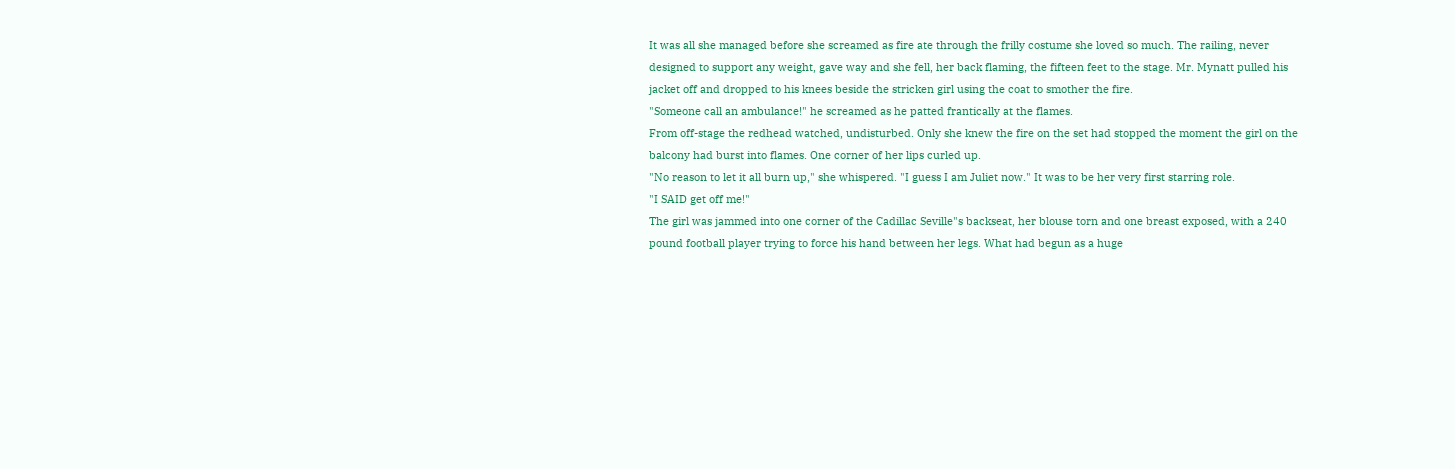It was all she managed before she screamed as fire ate through the frilly costume she loved so much. The railing, never designed to support any weight, gave way and she fell, her back flaming, the fifteen feet to the stage. Mr. Mynatt pulled his jacket off and dropped to his knees beside the stricken girl using the coat to smother the fire.
"Someone call an ambulance!" he screamed as he patted frantically at the flames.
From off-stage the redhead watched, undisturbed. Only she knew the fire on the set had stopped the moment the girl on the balcony had burst into flames. One corner of her lips curled up.
"No reason to let it all burn up," she whispered. "I guess I am Juliet now." It was to be her very first starring role.
"I SAID get off me!"
The girl was jammed into one corner of the Cadillac Seville"s backseat, her blouse torn and one breast exposed, with a 240 pound football player trying to force his hand between her legs. What had begun as a huge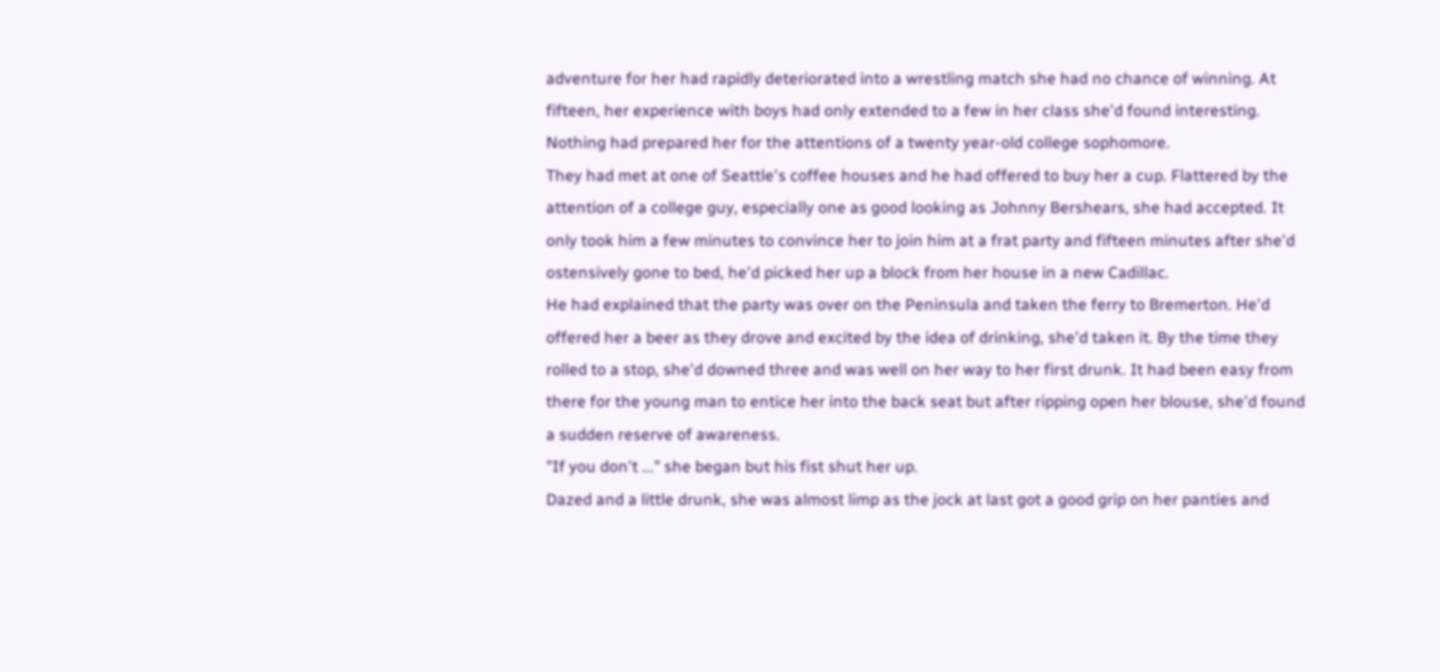adventure for her had rapidly deteriorated into a wrestling match she had no chance of winning. At fifteen, her experience with boys had only extended to a few in her class she'd found interesting. Nothing had prepared her for the attentions of a twenty year-old college sophomore.
They had met at one of Seattle's coffee houses and he had offered to buy her a cup. Flattered by the attention of a college guy, especially one as good looking as Johnny Bershears, she had accepted. It only took him a few minutes to convince her to join him at a frat party and fifteen minutes after she'd ostensively gone to bed, he'd picked her up a block from her house in a new Cadillac.
He had explained that the party was over on the Peninsula and taken the ferry to Bremerton. He'd offered her a beer as they drove and excited by the idea of drinking, she'd taken it. By the time they rolled to a stop, she'd downed three and was well on her way to her first drunk. It had been easy from there for the young man to entice her into the back seat but after ripping open her blouse, she'd found a sudden reserve of awareness.
"If you don't ..." she began but his fist shut her up.
Dazed and a little drunk, she was almost limp as the jock at last got a good grip on her panties and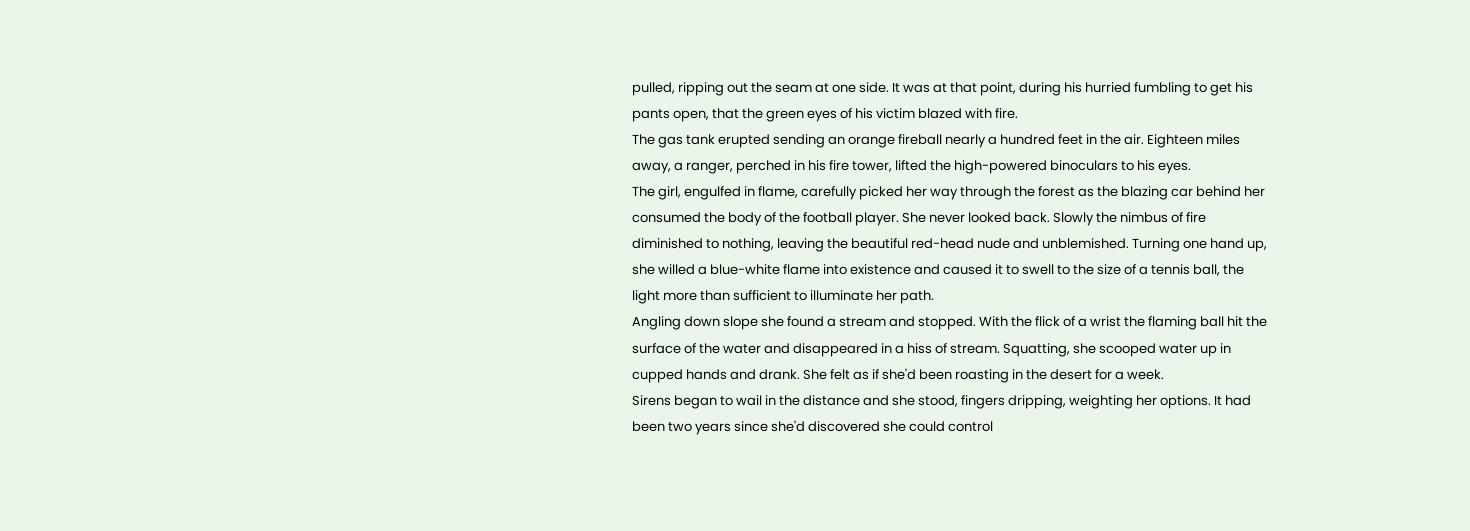pulled, ripping out the seam at one side. It was at that point, during his hurried fumbling to get his pants open, that the green eyes of his victim blazed with fire.
The gas tank erupted sending an orange fireball nearly a hundred feet in the air. Eighteen miles away, a ranger, perched in his fire tower, lifted the high-powered binoculars to his eyes.
The girl, engulfed in flame, carefully picked her way through the forest as the blazing car behind her consumed the body of the football player. She never looked back. Slowly the nimbus of fire diminished to nothing, leaving the beautiful red-head nude and unblemished. Turning one hand up, she willed a blue-white flame into existence and caused it to swell to the size of a tennis ball, the light more than sufficient to illuminate her path.
Angling down slope she found a stream and stopped. With the flick of a wrist the flaming ball hit the surface of the water and disappeared in a hiss of stream. Squatting, she scooped water up in cupped hands and drank. She felt as if she'd been roasting in the desert for a week.
Sirens began to wail in the distance and she stood, fingers dripping, weighting her options. It had been two years since she'd discovered she could control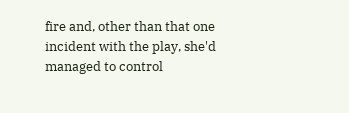fire and, other than that one incident with the play, she'd managed to control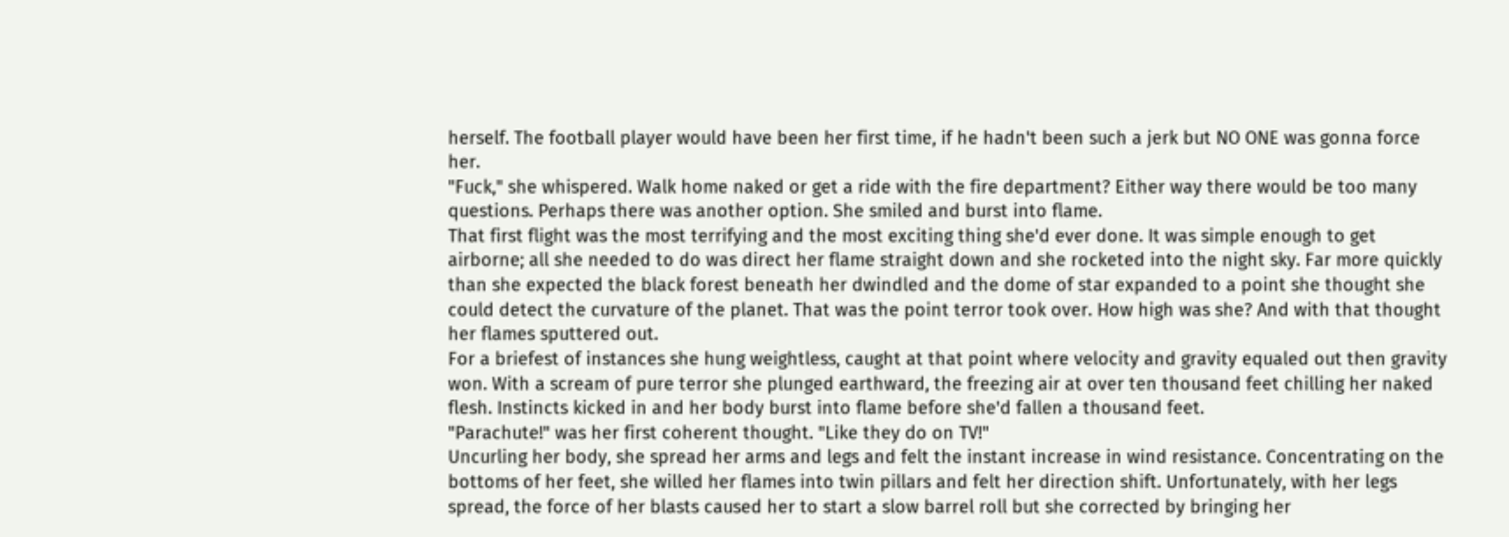herself. The football player would have been her first time, if he hadn't been such a jerk but NO ONE was gonna force her.
"Fuck," she whispered. Walk home naked or get a ride with the fire department? Either way there would be too many questions. Perhaps there was another option. She smiled and burst into flame.
That first flight was the most terrifying and the most exciting thing she'd ever done. It was simple enough to get airborne; all she needed to do was direct her flame straight down and she rocketed into the night sky. Far more quickly than she expected the black forest beneath her dwindled and the dome of star expanded to a point she thought she could detect the curvature of the planet. That was the point terror took over. How high was she? And with that thought her flames sputtered out.
For a briefest of instances she hung weightless, caught at that point where velocity and gravity equaled out then gravity won. With a scream of pure terror she plunged earthward, the freezing air at over ten thousand feet chilling her naked flesh. Instincts kicked in and her body burst into flame before she'd fallen a thousand feet.
"Parachute!" was her first coherent thought. "Like they do on TV!"
Uncurling her body, she spread her arms and legs and felt the instant increase in wind resistance. Concentrating on the bottoms of her feet, she willed her flames into twin pillars and felt her direction shift. Unfortunately, with her legs spread, the force of her blasts caused her to start a slow barrel roll but she corrected by bringing her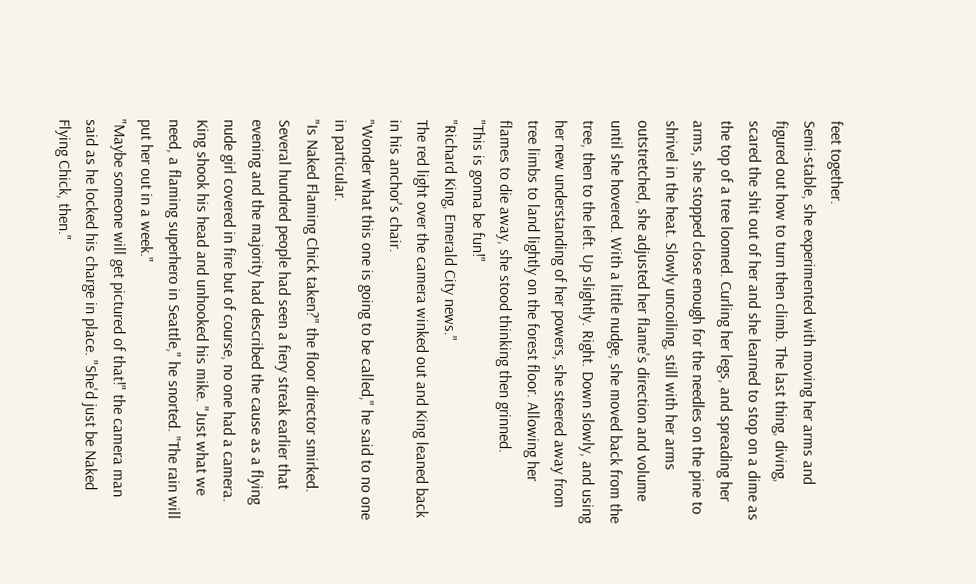feet together.
Semi-stable, she experimented with moving her arms and figured out how to turn then climb. The last thing, diving, scared the shit out of her and she learned to stop on a dime as the top of a tree loomed. Curling her legs, and spreading her arms, she stopped close enough for the needles on the pine to shrivel in the heat. Slowly uncoiling, still with her arms outstretched, she adjusted her flame's direction and volume until she hovered. With a little nudge, she moved back from the tree, then to the left. Up slightly. Right. Down slowly, and using her new understanding of her powers, she steered away from tree limbs to land lightly on the forest floor. Allowing her flames to die away, she stood thinking then grinned.
"This is gonna be fun!"
"Richard King, Emerald City news."
The red light over the camera winked out and King leaned back in his anchor's chair.
"Wonder what this one is going to be called," he said to no one in particular.
"Is Naked Flaming Chick taken?" the floor director smirked.
Several hundred people had seen a fiery streak earlier that evening and the majority had described the cause as a flying nude girl covered in fire but of course, no one had a camera.
King shook his head and unhooked his mike. "Just what we need, a flaming superhero in Seattle," he snorted. "The rain will put her out in a week."
"Maybe someone will get pictured of that!" the camera man said as he locked his charge in place. "She'd just be Naked Flying Chick, then."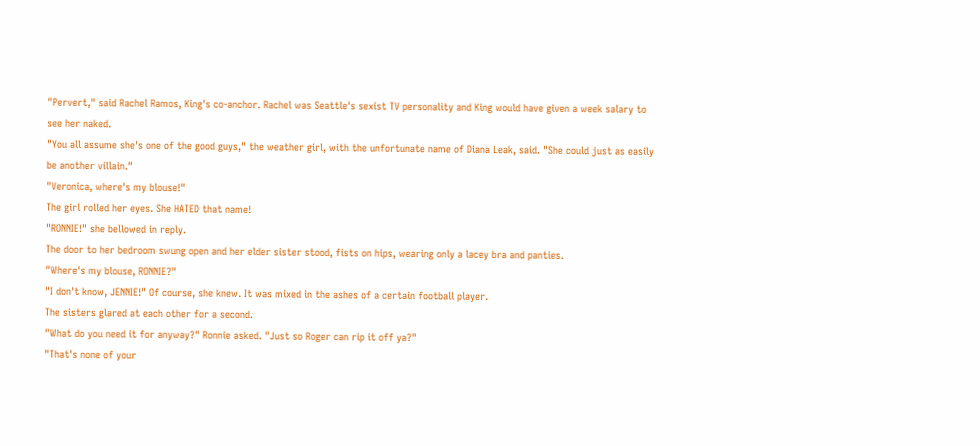"Pervert," said Rachel Ramos, King's co-anchor. Rachel was Seattle's sexist TV personality and King would have given a week salary to see her naked.
"You all assume she's one of the good guys," the weather girl, with the unfortunate name of Diana Leak, said. "She could just as easily be another villain."
"Veronica, where's my blouse!"
The girl rolled her eyes. She HATED that name!
"RONNIE!" she bellowed in reply.
The door to her bedroom swung open and her elder sister stood, fists on hips, wearing only a lacey bra and panties.
"Where's my blouse, RONNIE?"
"I don't know, JENNIE!" Of course, she knew. It was mixed in the ashes of a certain football player.
The sisters glared at each other for a second.
"What do you need it for anyway?" Ronnie asked. "Just so Roger can rip it off ya?"
"That's none of your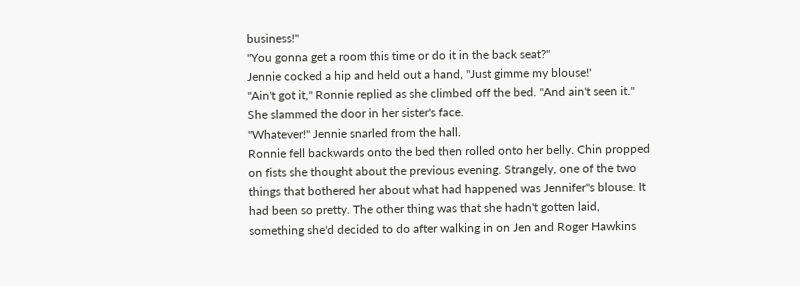business!"
"You gonna get a room this time or do it in the back seat?"
Jennie cocked a hip and held out a hand, "Just gimme my blouse!'
"Ain't got it," Ronnie replied as she climbed off the bed. "And ain't seen it." She slammed the door in her sister's face.
"Whatever!" Jennie snarled from the hall.
Ronnie fell backwards onto the bed then rolled onto her belly. Chin propped on fists she thought about the previous evening. Strangely, one of the two things that bothered her about what had happened was Jennifer"s blouse. It had been so pretty. The other thing was that she hadn't gotten laid, something she'd decided to do after walking in on Jen and Roger Hawkins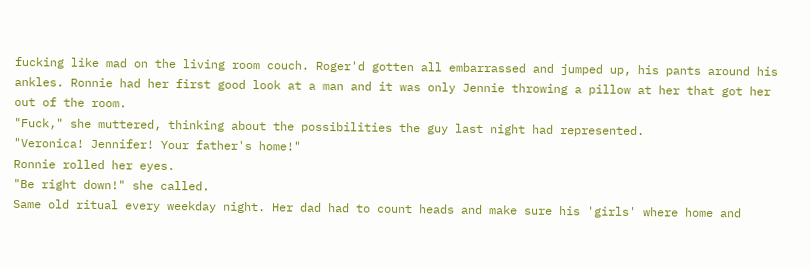fucking like mad on the living room couch. Roger'd gotten all embarrassed and jumped up, his pants around his ankles. Ronnie had her first good look at a man and it was only Jennie throwing a pillow at her that got her out of the room.
"Fuck," she muttered, thinking about the possibilities the guy last night had represented.
"Veronica! Jennifer! Your father's home!"
Ronnie rolled her eyes.
"Be right down!" she called.
Same old ritual every weekday night. Her dad had to count heads and make sure his 'girls' where home and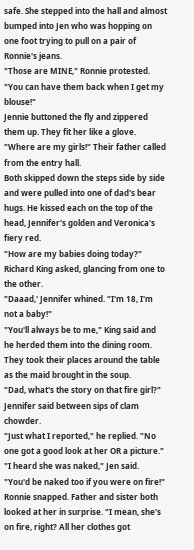safe. She stepped into the hall and almost bumped into Jen who was hopping on one foot trying to pull on a pair of Ronnie's jeans.
"Those are MINE," Ronnie protested.
"You can have them back when I get my blouse!"
Jennie buttoned the fly and zippered them up. They fit her like a glove.
"Where are my girls!" Their father called from the entry hall.
Both skipped down the steps side by side and were pulled into one of dad's bear hugs. He kissed each on the top of the head, Jennifer's golden and Veronica's fiery red.
"How are my babies doing today?" Richard King asked, glancing from one to the other.
"Daaad,' Jennifer whined. "I'm 18, I'm not a baby!"
"You'll always be to me," King said and he herded them into the dining room. They took their places around the table as the maid brought in the soup.
"Dad, what's the story on that fire girl?" Jennifer said between sips of clam chowder.
"Just what I reported," he replied. "No one got a good look at her OR a picture."
"I heard she was naked," Jen said.
"You'd be naked too if you were on fire!" Ronnie snapped. Father and sister both looked at her in surprise. "I mean, she's on fire, right? All her clothes got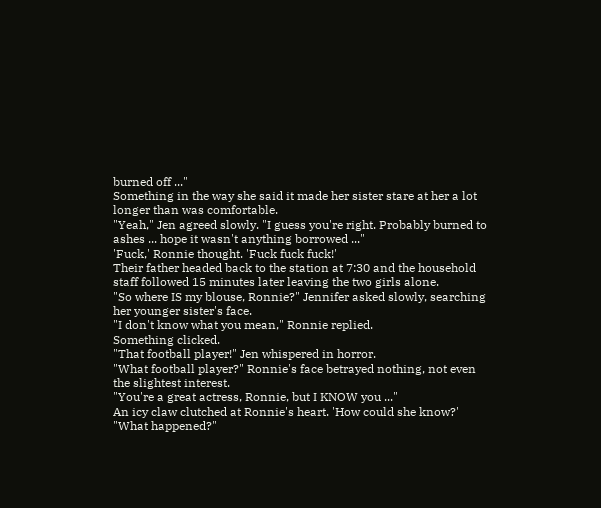burned off ..."
Something in the way she said it made her sister stare at her a lot longer than was comfortable.
"Yeah," Jen agreed slowly. "I guess you're right. Probably burned to ashes ... hope it wasn't anything borrowed ..."
'Fuck,' Ronnie thought. 'Fuck fuck fuck!'
Their father headed back to the station at 7:30 and the household staff followed 15 minutes later leaving the two girls alone.
"So where IS my blouse, Ronnie?" Jennifer asked slowly, searching her younger sister's face.
"I don't know what you mean," Ronnie replied.
Something clicked.
"That football player!" Jen whispered in horror.
"What football player?" Ronnie's face betrayed nothing, not even the slightest interest.
"You're a great actress, Ronnie, but I KNOW you ..."
An icy claw clutched at Ronnie's heart. 'How could she know?'
"What happened?"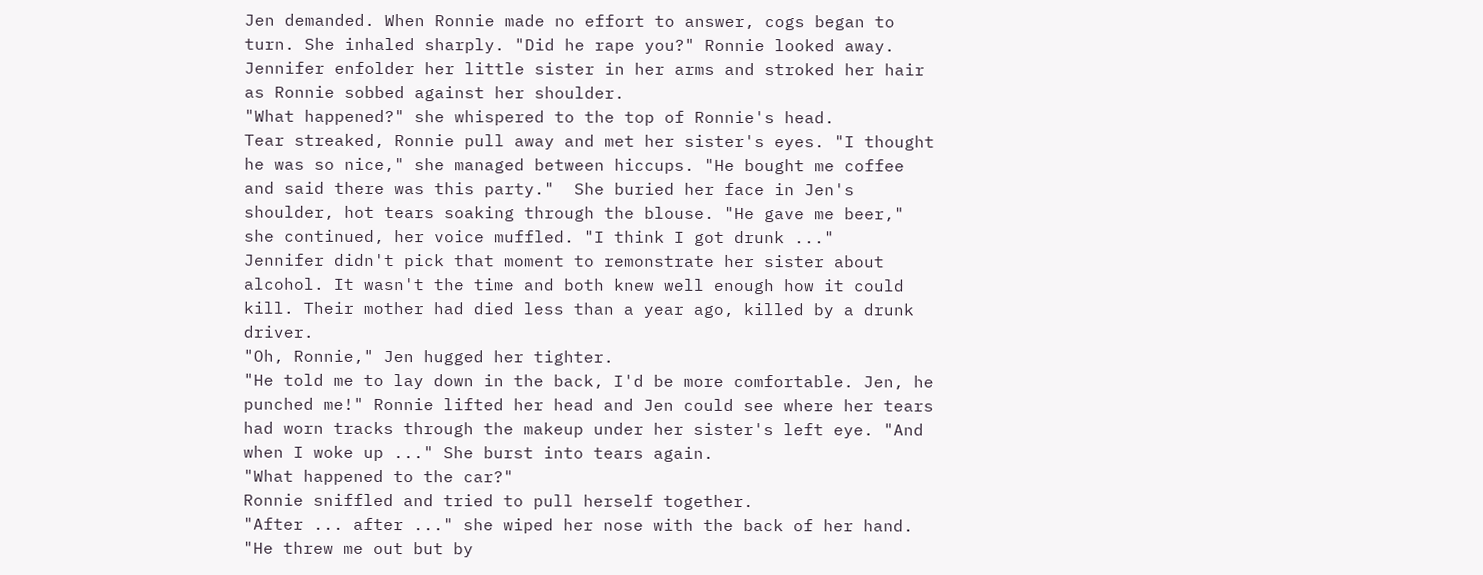Jen demanded. When Ronnie made no effort to answer, cogs began to turn. She inhaled sharply. "Did he rape you?" Ronnie looked away.
Jennifer enfolder her little sister in her arms and stroked her hair as Ronnie sobbed against her shoulder.
"What happened?" she whispered to the top of Ronnie's head.
Tear streaked, Ronnie pull away and met her sister's eyes. "I thought he was so nice," she managed between hiccups. "He bought me coffee and said there was this party."  She buried her face in Jen's shoulder, hot tears soaking through the blouse. "He gave me beer," she continued, her voice muffled. "I think I got drunk ..."
Jennifer didn't pick that moment to remonstrate her sister about alcohol. It wasn't the time and both knew well enough how it could kill. Their mother had died less than a year ago, killed by a drunk driver.
"Oh, Ronnie," Jen hugged her tighter.
"He told me to lay down in the back, I'd be more comfortable. Jen, he punched me!" Ronnie lifted her head and Jen could see where her tears had worn tracks through the makeup under her sister's left eye. "And when I woke up ..." She burst into tears again.
"What happened to the car?"
Ronnie sniffled and tried to pull herself together.
"After ... after ..." she wiped her nose with the back of her hand. "He threw me out but by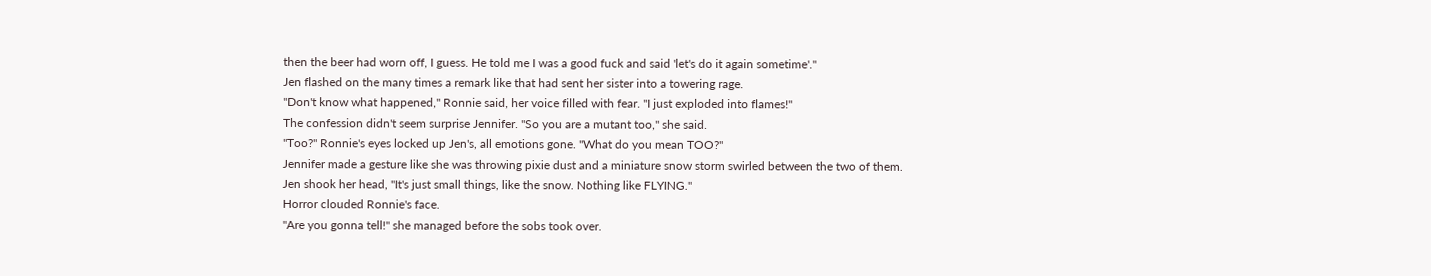then the beer had worn off, I guess. He told me I was a good fuck and said 'let's do it again sometime'."
Jen flashed on the many times a remark like that had sent her sister into a towering rage.
"Don't know what happened," Ronnie said, her voice filled with fear. "I just exploded into flames!"
The confession didn't seem surprise Jennifer. "So you are a mutant too," she said.
"Too?" Ronnie's eyes locked up Jen's, all emotions gone. "What do you mean TOO?"
Jennifer made a gesture like she was throwing pixie dust and a miniature snow storm swirled between the two of them.
Jen shook her head, "It's just small things, like the snow. Nothing like FLYING."
Horror clouded Ronnie's face.
"Are you gonna tell!" she managed before the sobs took over.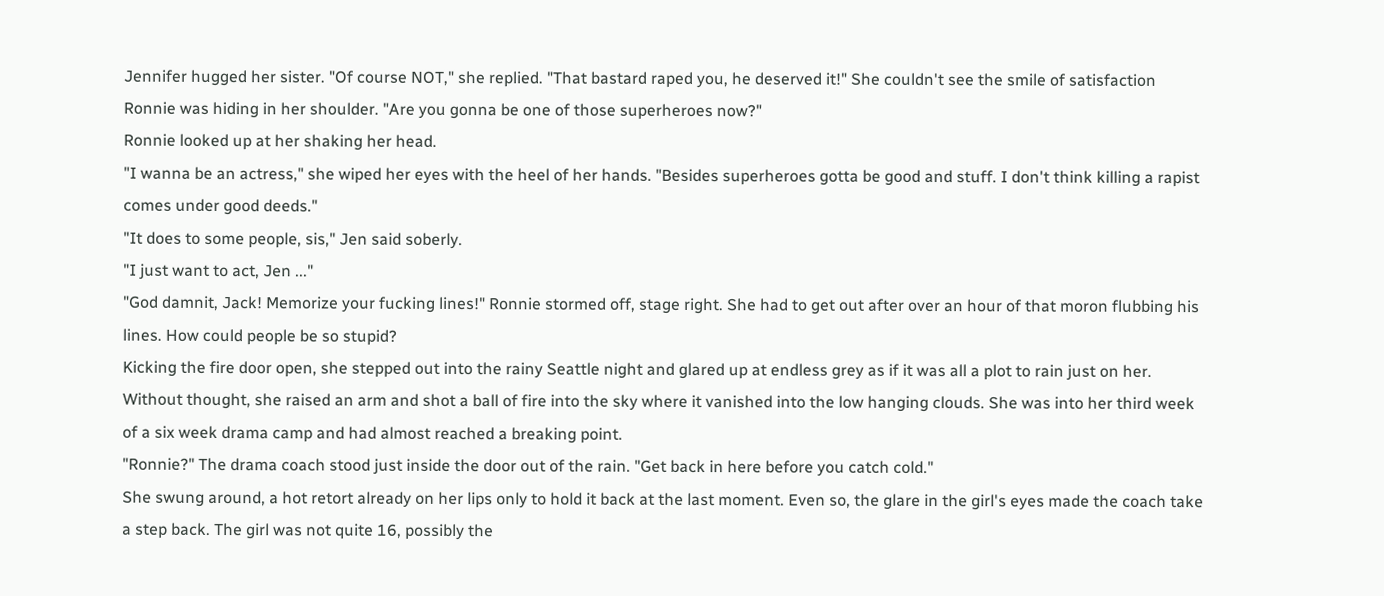Jennifer hugged her sister. "Of course NOT," she replied. "That bastard raped you, he deserved it!" She couldn't see the smile of satisfaction Ronnie was hiding in her shoulder. "Are you gonna be one of those superheroes now?"
Ronnie looked up at her shaking her head.
"I wanna be an actress," she wiped her eyes with the heel of her hands. "Besides superheroes gotta be good and stuff. I don't think killing a rapist comes under good deeds."
"It does to some people, sis," Jen said soberly.
"I just want to act, Jen ..."
"God damnit, Jack! Memorize your fucking lines!" Ronnie stormed off, stage right. She had to get out after over an hour of that moron flubbing his lines. How could people be so stupid?
Kicking the fire door open, she stepped out into the rainy Seattle night and glared up at endless grey as if it was all a plot to rain just on her. Without thought, she raised an arm and shot a ball of fire into the sky where it vanished into the low hanging clouds. She was into her third week of a six week drama camp and had almost reached a breaking point.
"Ronnie?" The drama coach stood just inside the door out of the rain. "Get back in here before you catch cold."
She swung around, a hot retort already on her lips only to hold it back at the last moment. Even so, the glare in the girl's eyes made the coach take a step back. The girl was not quite 16, possibly the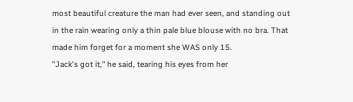most beautiful creature the man had ever seen, and standing out in the rain wearing only a thin pale blue blouse with no bra. That made him forget for a moment she WAS only 15.
"Jack's got it," he said, tearing his eyes from her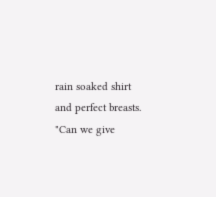rain soaked shirt and perfect breasts. "Can we give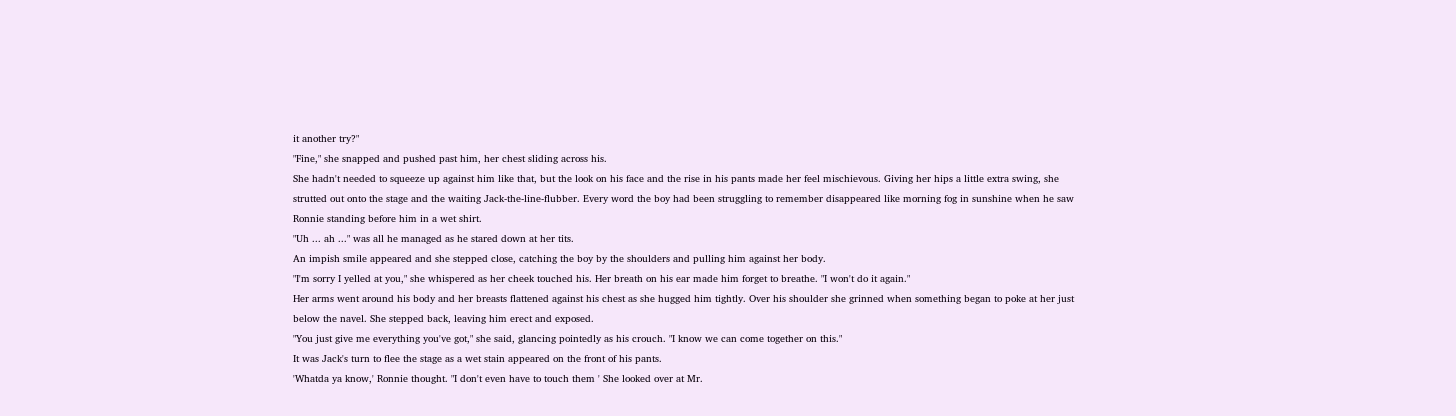it another try?"
"Fine," she snapped and pushed past him, her chest sliding across his.
She hadn't needed to squeeze up against him like that, but the look on his face and the rise in his pants made her feel mischievous. Giving her hips a little extra swing, she strutted out onto the stage and the waiting Jack-the-line-flubber. Every word the boy had been struggling to remember disappeared like morning fog in sunshine when he saw Ronnie standing before him in a wet shirt.
"Uh ... ah ..." was all he managed as he stared down at her tits.
An impish smile appeared and she stepped close, catching the boy by the shoulders and pulling him against her body.
"I'm sorry I yelled at you," she whispered as her cheek touched his. Her breath on his ear made him forget to breathe. "I won't do it again."
Her arms went around his body and her breasts flattened against his chest as she hugged him tightly. Over his shoulder she grinned when something began to poke at her just below the navel. She stepped back, leaving him erect and exposed.
"You just give me everything you've got," she said, glancing pointedly as his crouch. "I know we can come together on this."
It was Jack's turn to flee the stage as a wet stain appeared on the front of his pants.
'Whatda ya know,' Ronnie thought. "I don't even have to touch them ' She looked over at Mr.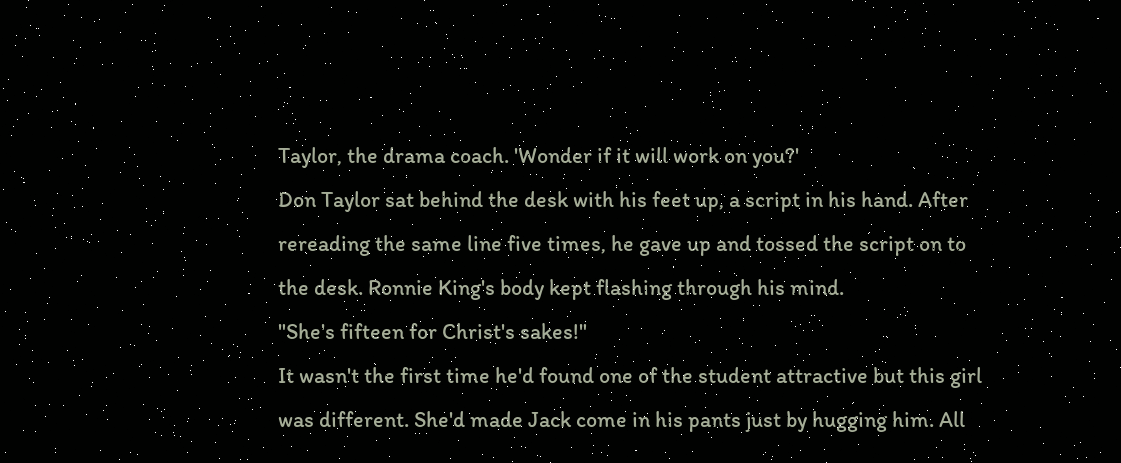Taylor, the drama coach. 'Wonder if it will work on you?'
Don Taylor sat behind the desk with his feet up, a script in his hand. After rereading the same line five times, he gave up and tossed the script on to the desk. Ronnie King's body kept flashing through his mind.
"She's fifteen for Christ's sakes!"
It wasn't the first time he'd found one of the student attractive but this girl was different. She'd made Jack come in his pants just by hugging him. All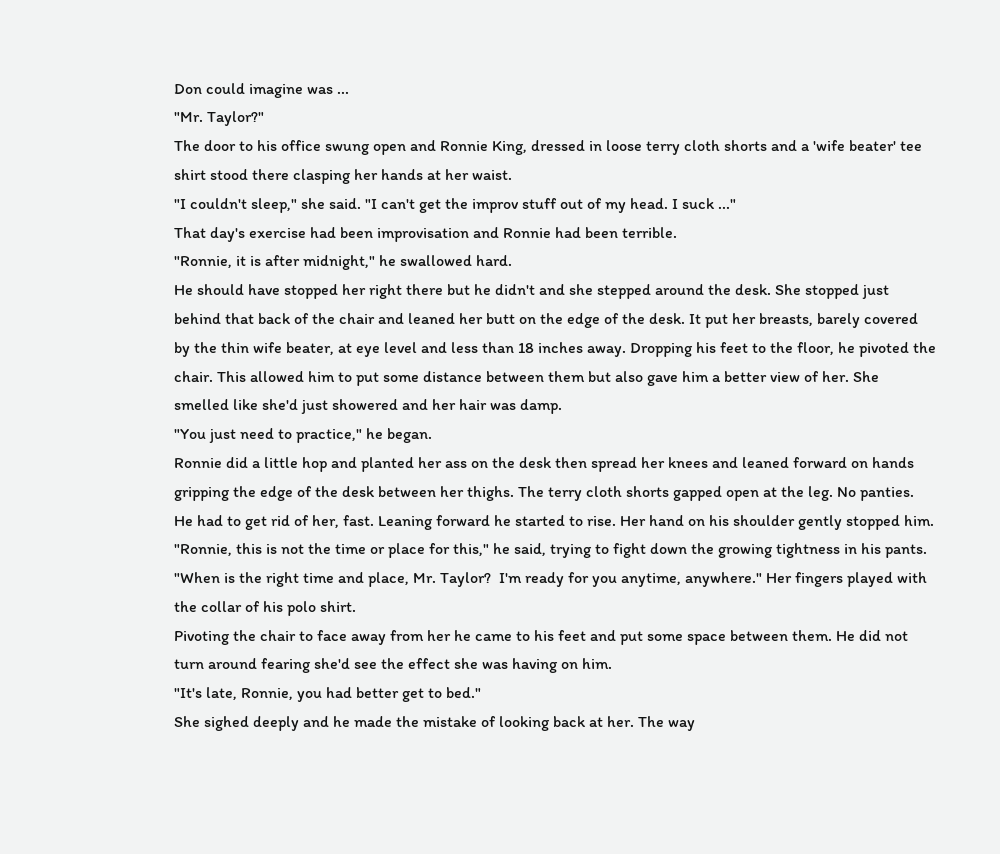Don could imagine was ...
"Mr. Taylor?"
The door to his office swung open and Ronnie King, dressed in loose terry cloth shorts and a 'wife beater' tee shirt stood there clasping her hands at her waist.
"I couldn't sleep," she said. "I can't get the improv stuff out of my head. I suck ..."
That day's exercise had been improvisation and Ronnie had been terrible.
"Ronnie, it is after midnight," he swallowed hard.
He should have stopped her right there but he didn't and she stepped around the desk. She stopped just behind that back of the chair and leaned her butt on the edge of the desk. It put her breasts, barely covered by the thin wife beater, at eye level and less than 18 inches away. Dropping his feet to the floor, he pivoted the chair. This allowed him to put some distance between them but also gave him a better view of her. She smelled like she'd just showered and her hair was damp.
"You just need to practice," he began.
Ronnie did a little hop and planted her ass on the desk then spread her knees and leaned forward on hands gripping the edge of the desk between her thighs. The terry cloth shorts gapped open at the leg. No panties. He had to get rid of her, fast. Leaning forward he started to rise. Her hand on his shoulder gently stopped him.
"Ronnie, this is not the time or place for this," he said, trying to fight down the growing tightness in his pants.
"When is the right time and place, Mr. Taylor?  I'm ready for you anytime, anywhere." Her fingers played with the collar of his polo shirt.
Pivoting the chair to face away from her he came to his feet and put some space between them. He did not turn around fearing she'd see the effect she was having on him.
"It's late, Ronnie, you had better get to bed."
She sighed deeply and he made the mistake of looking back at her. The way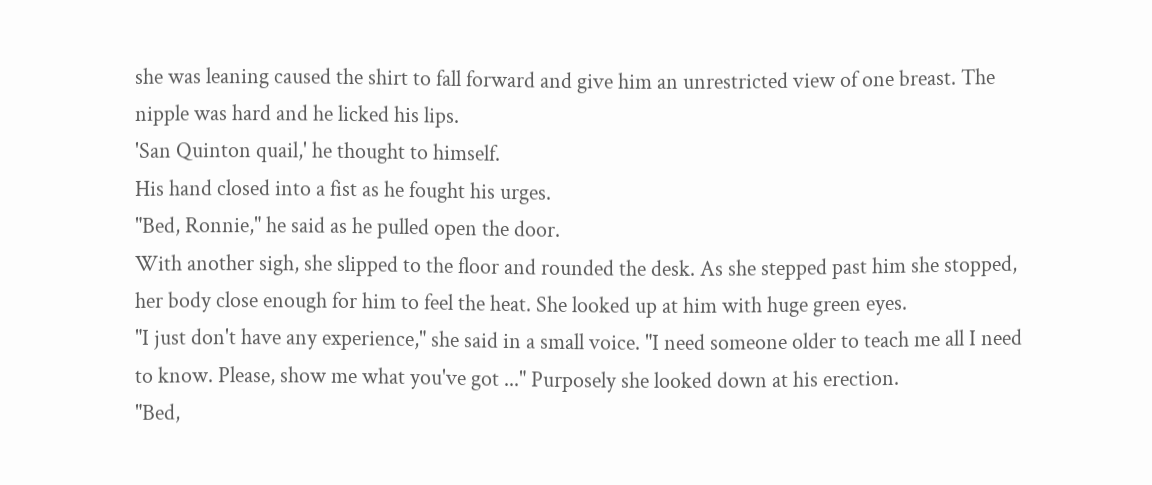she was leaning caused the shirt to fall forward and give him an unrestricted view of one breast. The nipple was hard and he licked his lips.
'San Quinton quail,' he thought to himself.
His hand closed into a fist as he fought his urges.
"Bed, Ronnie," he said as he pulled open the door.
With another sigh, she slipped to the floor and rounded the desk. As she stepped past him she stopped, her body close enough for him to feel the heat. She looked up at him with huge green eyes.
"I just don't have any experience," she said in a small voice. "I need someone older to teach me all I need to know. Please, show me what you've got ..." Purposely she looked down at his erection.
"Bed,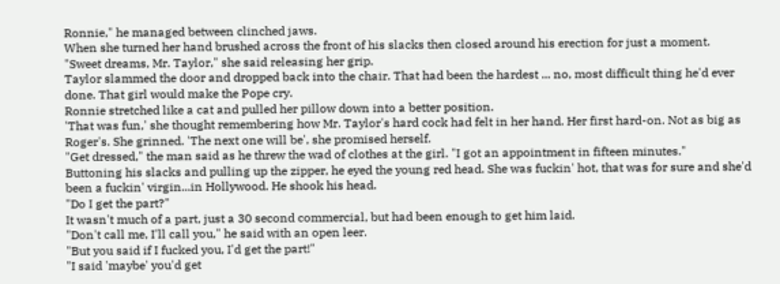Ronnie," he managed between clinched jaws.
When she turned her hand brushed across the front of his slacks then closed around his erection for just a moment.
"Sweet dreams, Mr. Taylor," she said releasing her grip.
Taylor slammed the door and dropped back into the chair. That had been the hardest ... no, most difficult thing he'd ever done. That girl would make the Pope cry.
Ronnie stretched like a cat and pulled her pillow down into a better position.
'That was fun,' she thought remembering how Mr. Taylor's hard cock had felt in her hand. Her first hard-on. Not as big as Roger's. She grinned. 'The next one will be', she promised herself.
"Get dressed," the man said as he threw the wad of clothes at the girl. "I got an appointment in fifteen minutes."
Buttoning his slacks and pulling up the zipper, he eyed the young red head. She was fuckin' hot, that was for sure and she'd been a fuckin' virgin...in Hollywood. He shook his head.
"Do I get the part?"
It wasn't much of a part, just a 30 second commercial, but had been enough to get him laid.
"Don't call me, I'll call you," he said with an open leer.
"But you said if I fucked you, I'd get the part!"
"I said 'maybe' you'd get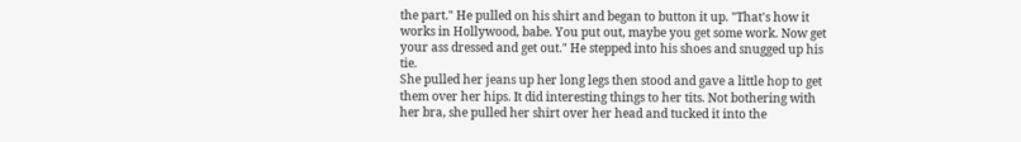the part." He pulled on his shirt and began to button it up. "That's how it works in Hollywood, babe. You put out, maybe you get some work. Now get your ass dressed and get out." He stepped into his shoes and snugged up his tie.
She pulled her jeans up her long legs then stood and gave a little hop to get them over her hips. It did interesting things to her tits. Not bothering with her bra, she pulled her shirt over her head and tucked it into the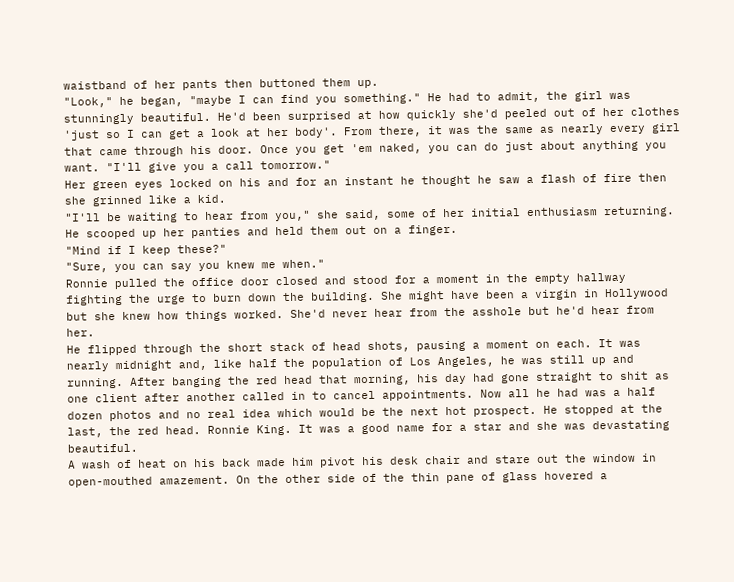waistband of her pants then buttoned them up.
"Look," he began, "maybe I can find you something." He had to admit, the girl was stunningly beautiful. He'd been surprised at how quickly she'd peeled out of her clothes 'just so I can get a look at her body'. From there, it was the same as nearly every girl that came through his door. Once you get 'em naked, you can do just about anything you want. "I'll give you a call tomorrow."
Her green eyes locked on his and for an instant he thought he saw a flash of fire then she grinned like a kid.
"I'll be waiting to hear from you," she said, some of her initial enthusiasm returning.
He scooped up her panties and held them out on a finger.
"Mind if I keep these?"
"Sure, you can say you knew me when."
Ronnie pulled the office door closed and stood for a moment in the empty hallway fighting the urge to burn down the building. She might have been a virgin in Hollywood but she knew how things worked. She'd never hear from the asshole but he'd hear from her.
He flipped through the short stack of head shots, pausing a moment on each. It was nearly midnight and, like half the population of Los Angeles, he was still up and running. After banging the red head that morning, his day had gone straight to shit as one client after another called in to cancel appointments. Now all he had was a half dozen photos and no real idea which would be the next hot prospect. He stopped at the last, the red head. Ronnie King. It was a good name for a star and she was devastating beautiful.
A wash of heat on his back made him pivot his desk chair and stare out the window in open-mouthed amazement. On the other side of the thin pane of glass hovered a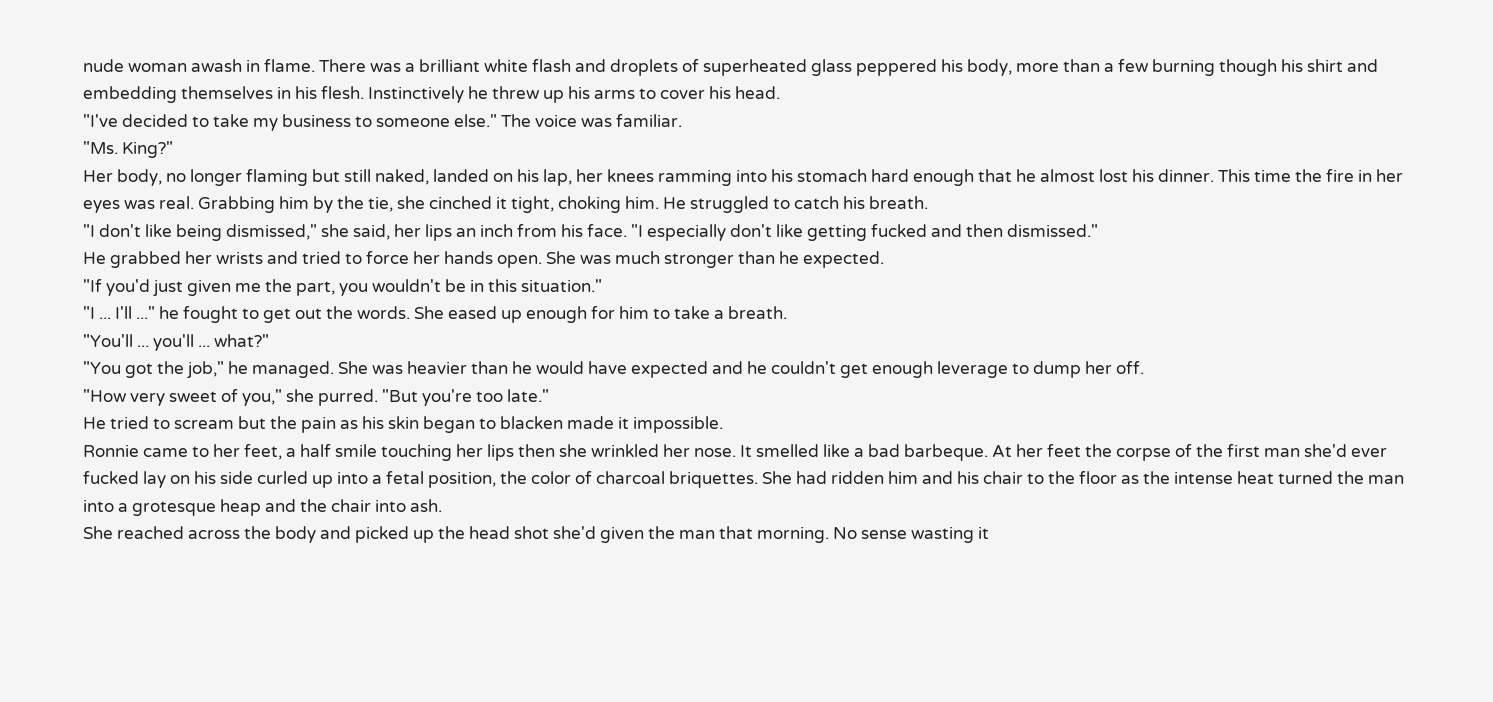nude woman awash in flame. There was a brilliant white flash and droplets of superheated glass peppered his body, more than a few burning though his shirt and embedding themselves in his flesh. Instinctively he threw up his arms to cover his head.
"I've decided to take my business to someone else." The voice was familiar.
"Ms. King?"
Her body, no longer flaming but still naked, landed on his lap, her knees ramming into his stomach hard enough that he almost lost his dinner. This time the fire in her eyes was real. Grabbing him by the tie, she cinched it tight, choking him. He struggled to catch his breath.
"I don't like being dismissed," she said, her lips an inch from his face. "I especially don't like getting fucked and then dismissed."
He grabbed her wrists and tried to force her hands open. She was much stronger than he expected.
"If you'd just given me the part, you wouldn't be in this situation."
"I ... I'll ..." he fought to get out the words. She eased up enough for him to take a breath.
"You'll ... you'll ... what?"
"You got the job," he managed. She was heavier than he would have expected and he couldn't get enough leverage to dump her off.
"How very sweet of you," she purred. "But you're too late."
He tried to scream but the pain as his skin began to blacken made it impossible.
Ronnie came to her feet, a half smile touching her lips then she wrinkled her nose. It smelled like a bad barbeque. At her feet the corpse of the first man she'd ever fucked lay on his side curled up into a fetal position, the color of charcoal briquettes. She had ridden him and his chair to the floor as the intense heat turned the man into a grotesque heap and the chair into ash.
She reached across the body and picked up the head shot she'd given the man that morning. No sense wasting it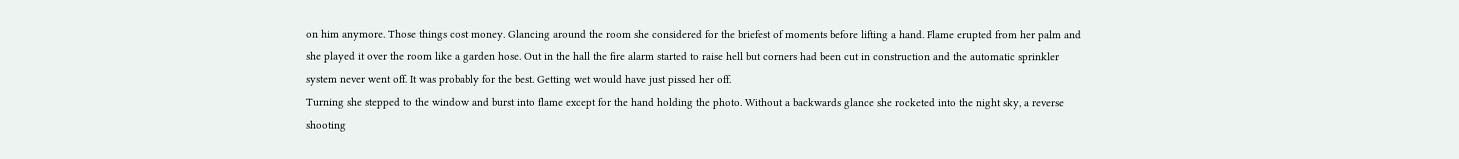on him anymore. Those things cost money. Glancing around the room she considered for the briefest of moments before lifting a hand. Flame erupted from her palm and she played it over the room like a garden hose. Out in the hall the fire alarm started to raise hell but corners had been cut in construction and the automatic sprinkler system never went off. It was probably for the best. Getting wet would have just pissed her off.
Turning she stepped to the window and burst into flame except for the hand holding the photo. Without a backwards glance she rocketed into the night sky, a reverse shooting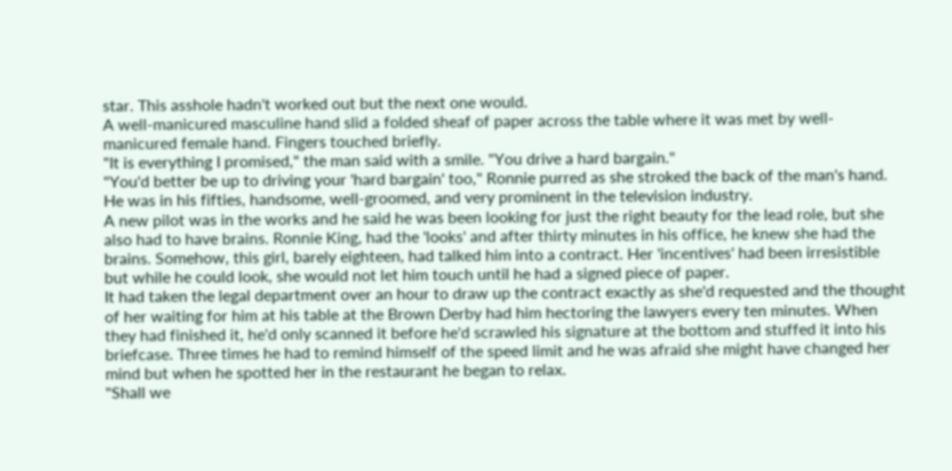star. This asshole hadn't worked out but the next one would.
A well-manicured masculine hand slid a folded sheaf of paper across the table where it was met by well-manicured female hand. Fingers touched briefly.
"It is everything I promised," the man said with a smile. "You drive a hard bargain."
"You'd better be up to driving your 'hard bargain' too," Ronnie purred as she stroked the back of the man's hand.  He was in his fifties, handsome, well-groomed, and very prominent in the television industry.
A new pilot was in the works and he said he was been looking for just the right beauty for the lead role, but she also had to have brains. Ronnie King, had the 'looks' and after thirty minutes in his office, he knew she had the brains. Somehow, this girl, barely eighteen, had talked him into a contract. Her 'incentives' had been irresistible but while he could look, she would not let him touch until he had a signed piece of paper.
It had taken the legal department over an hour to draw up the contract exactly as she'd requested and the thought of her waiting for him at his table at the Brown Derby had him hectoring the lawyers every ten minutes. When they had finished it, he'd only scanned it before he'd scrawled his signature at the bottom and stuffed it into his briefcase. Three times he had to remind himself of the speed limit and he was afraid she might have changed her mind but when he spotted her in the restaurant he began to relax.
"Shall we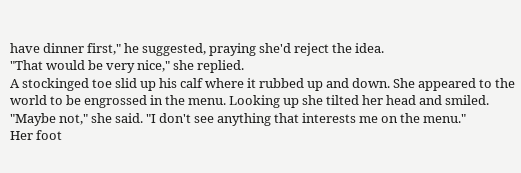have dinner first," he suggested, praying she'd reject the idea.
"That would be very nice," she replied.
A stockinged toe slid up his calf where it rubbed up and down. She appeared to the world to be engrossed in the menu. Looking up she tilted her head and smiled.
"Maybe not," she said. "I don't see anything that interests me on the menu."
Her foot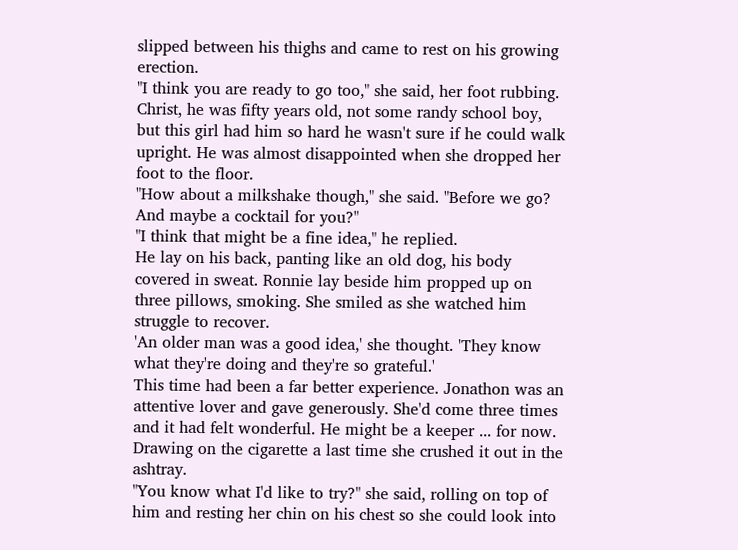slipped between his thighs and came to rest on his growing erection.
"I think you are ready to go too," she said, her foot rubbing.
Christ, he was fifty years old, not some randy school boy, but this girl had him so hard he wasn't sure if he could walk upright. He was almost disappointed when she dropped her foot to the floor.
"How about a milkshake though," she said. "Before we go? And maybe a cocktail for you?"
"I think that might be a fine idea," he replied.
He lay on his back, panting like an old dog, his body covered in sweat. Ronnie lay beside him propped up on three pillows, smoking. She smiled as she watched him struggle to recover.
'An older man was a good idea,' she thought. 'They know what they're doing and they're so grateful.'
This time had been a far better experience. Jonathon was an attentive lover and gave generously. She'd come three times and it had felt wonderful. He might be a keeper ... for now. Drawing on the cigarette a last time she crushed it out in the ashtray.
"You know what I'd like to try?" she said, rolling on top of him and resting her chin on his chest so she could look into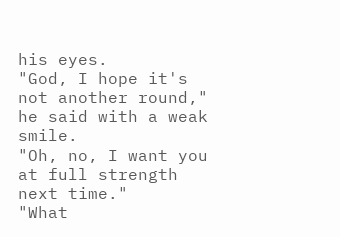his eyes.
"God, I hope it's not another round," he said with a weak smile.
"Oh, no, I want you at full strength next time."
"What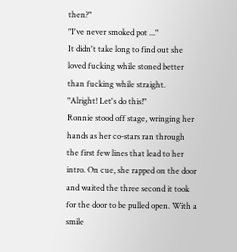then?"
"I've never smoked pot ..."
It didn't take long to find out she loved fucking while stoned better than fucking while straight.
"Alright! Let's do this!"
Ronnie stood off stage, wringing her hands as her co-stars ran through the first few lines that lead to her intro. On cue, she rapped on the door and waited the three second it took for the door to be pulled open. With a smile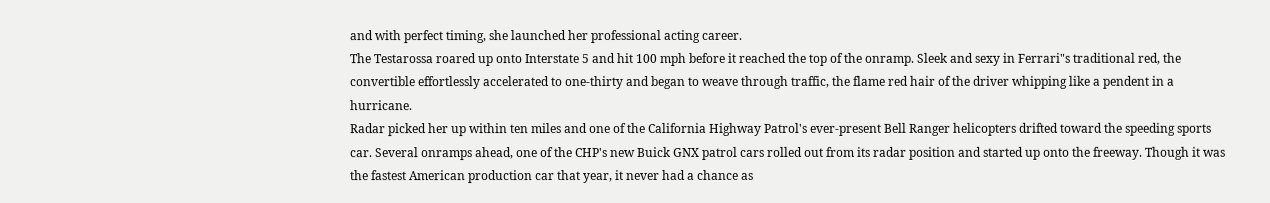and with perfect timing, she launched her professional acting career.
The Testarossa roared up onto Interstate 5 and hit 100 mph before it reached the top of the onramp. Sleek and sexy in Ferrari"s traditional red, the convertible effortlessly accelerated to one-thirty and began to weave through traffic, the flame red hair of the driver whipping like a pendent in a hurricane.
Radar picked her up within ten miles and one of the California Highway Patrol's ever-present Bell Ranger helicopters drifted toward the speeding sports car. Several onramps ahead, one of the CHP's new Buick GNX patrol cars rolled out from its radar position and started up onto the freeway. Though it was the fastest American production car that year, it never had a chance as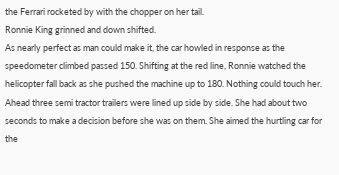the Ferrari rocketed by with the chopper on her tail.
Ronnie King grinned and down shifted.
As nearly perfect as man could make it, the car howled in response as the speedometer climbed passed 150. Shifting at the red line, Ronnie watched the helicopter fall back as she pushed the machine up to 180. Nothing could touch her.
Ahead three semi tractor trailers were lined up side by side. She had about two seconds to make a decision before she was on them. She aimed the hurtling car for the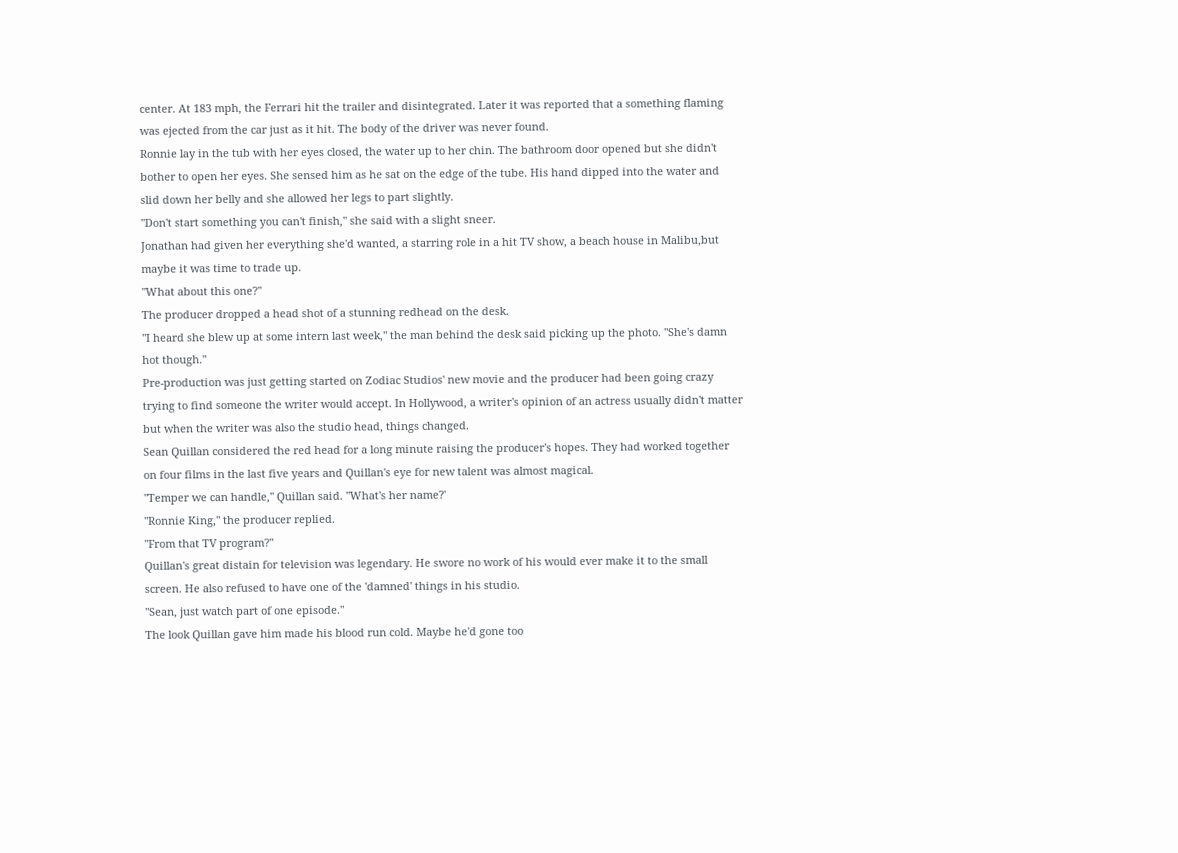center. At 183 mph, the Ferrari hit the trailer and disintegrated. Later it was reported that a something flaming was ejected from the car just as it hit. The body of the driver was never found.
Ronnie lay in the tub with her eyes closed, the water up to her chin. The bathroom door opened but she didn't bother to open her eyes. She sensed him as he sat on the edge of the tube. His hand dipped into the water and slid down her belly and she allowed her legs to part slightly.
"Don't start something you can't finish," she said with a slight sneer.
Jonathan had given her everything she'd wanted, a starring role in a hit TV show, a beach house in Malibu,but maybe it was time to trade up.
"What about this one?"
The producer dropped a head shot of a stunning redhead on the desk.
"I heard she blew up at some intern last week," the man behind the desk said picking up the photo. "She's damn hot though."
Pre-production was just getting started on Zodiac Studios' new movie and the producer had been going crazy trying to find someone the writer would accept. In Hollywood, a writer's opinion of an actress usually didn't matter but when the writer was also the studio head, things changed.
Sean Quillan considered the red head for a long minute raising the producer's hopes. They had worked together on four films in the last five years and Quillan's eye for new talent was almost magical.
"Temper we can handle," Quillan said. "What's her name?'
"Ronnie King," the producer replied.
"From that TV program?"
Quillan's great distain for television was legendary. He swore no work of his would ever make it to the small screen. He also refused to have one of the 'damned' things in his studio.
"Sean, just watch part of one episode."
The look Quillan gave him made his blood run cold. Maybe he'd gone too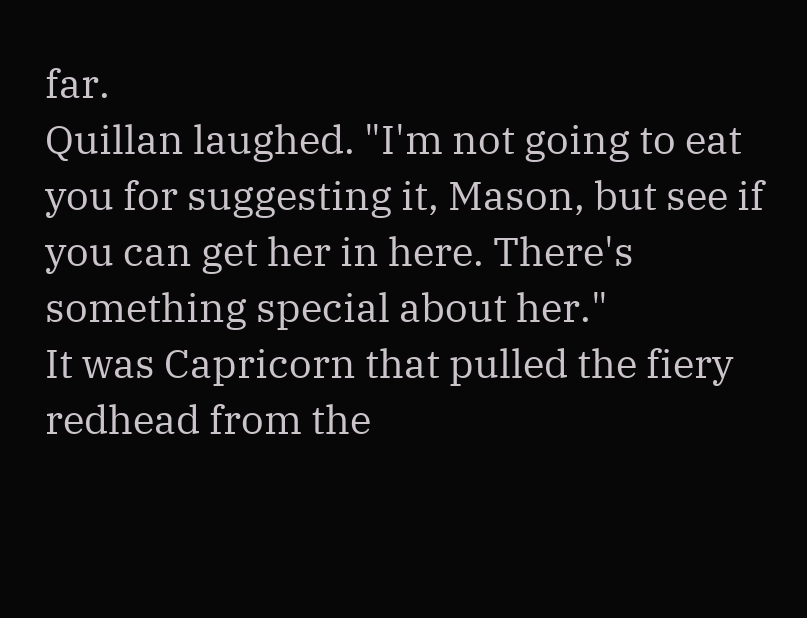far.
Quillan laughed. "I'm not going to eat you for suggesting it, Mason, but see if you can get her in here. There's something special about her."
It was Capricorn that pulled the fiery redhead from the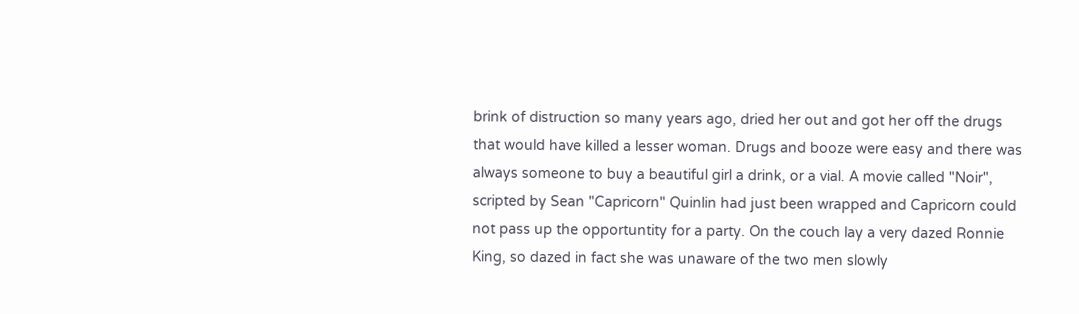brink of distruction so many years ago, dried her out and got her off the drugs that would have killed a lesser woman. Drugs and booze were easy and there was always someone to buy a beautiful girl a drink, or a vial. A movie called "Noir", scripted by Sean "Capricorn" Quinlin had just been wrapped and Capricorn could not pass up the opportuntity for a party. On the couch lay a very dazed Ronnie King, so dazed in fact she was unaware of the two men slowly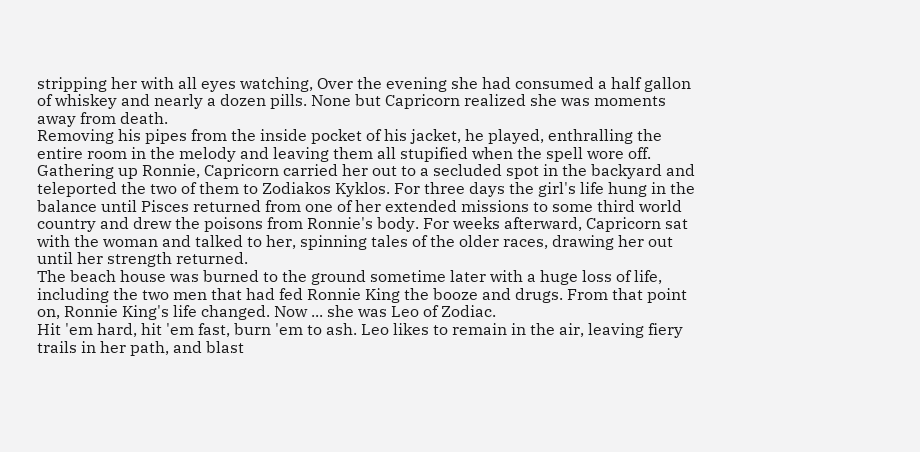stripping her with all eyes watching, Over the evening she had consumed a half gallon of whiskey and nearly a dozen pills. None but Capricorn realized she was moments away from death.
Removing his pipes from the inside pocket of his jacket, he played, enthralling the entire room in the melody and leaving them all stupified when the spell wore off. Gathering up Ronnie, Capricorn carried her out to a secluded spot in the backyard and teleported the two of them to Zodiakos Kyklos. For three days the girl's life hung in the balance until Pisces returned from one of her extended missions to some third world country and drew the poisons from Ronnie's body. For weeks afterward, Capricorn sat with the woman and talked to her, spinning tales of the older races, drawing her out until her strength returned.
The beach house was burned to the ground sometime later with a huge loss of life, including the two men that had fed Ronnie King the booze and drugs. From that point on, Ronnie King's life changed. Now ... she was Leo of Zodiac.
Hit 'em hard, hit 'em fast, burn 'em to ash. Leo likes to remain in the air, leaving fiery trails in her path, and blast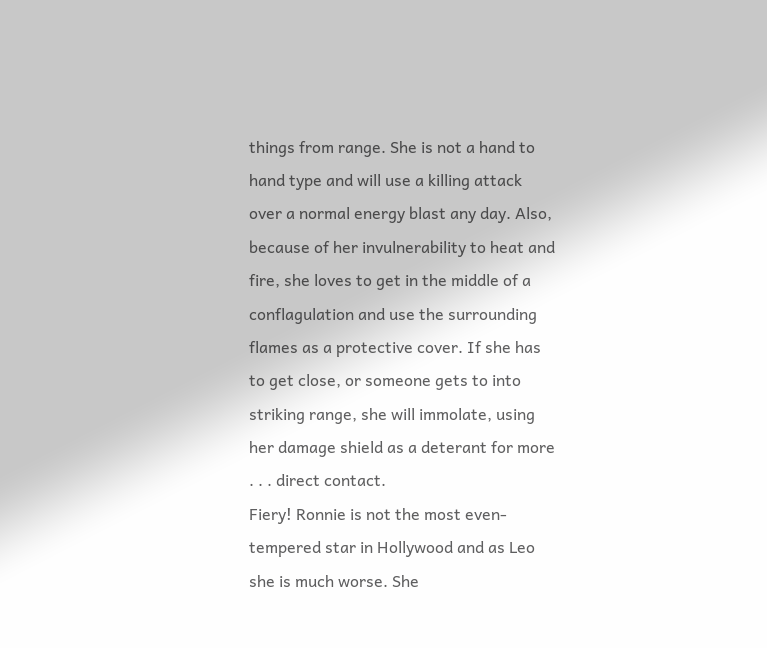things from range. She is not a hand to hand type and will use a killing attack over a normal energy blast any day. Also, because of her invulnerability to heat and fire, she loves to get in the middle of a conflagulation and use the surrounding flames as a protective cover. If she has to get close, or someone gets to into striking range, she will immolate, using her damage shield as a deterant for more . . . direct contact.
Fiery! Ronnie is not the most even-tempered star in Hollywood and as Leo she is much worse. She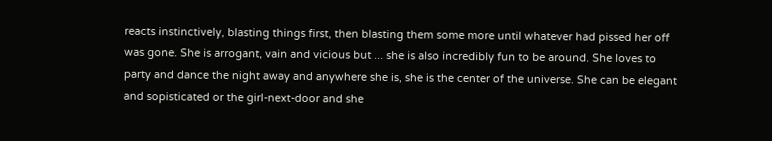reacts instinctively, blasting things first, then blasting them some more until whatever had pissed her off was gone. She is arrogant, vain and vicious but ... she is also incredibly fun to be around. She loves to party and dance the night away and anywhere she is, she is the center of the universe. She can be elegant and sopisticated or the girl-next-door and she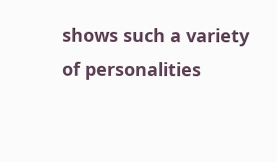shows such a variety of personalities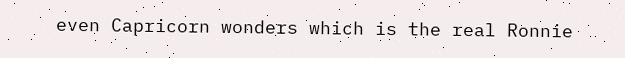even Capricorn wonders which is the real Ronnie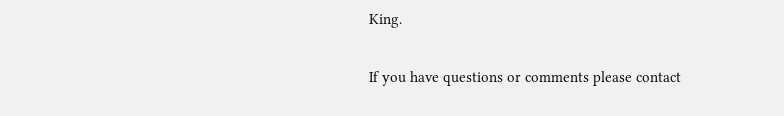King.

If you have questions or comments please contact